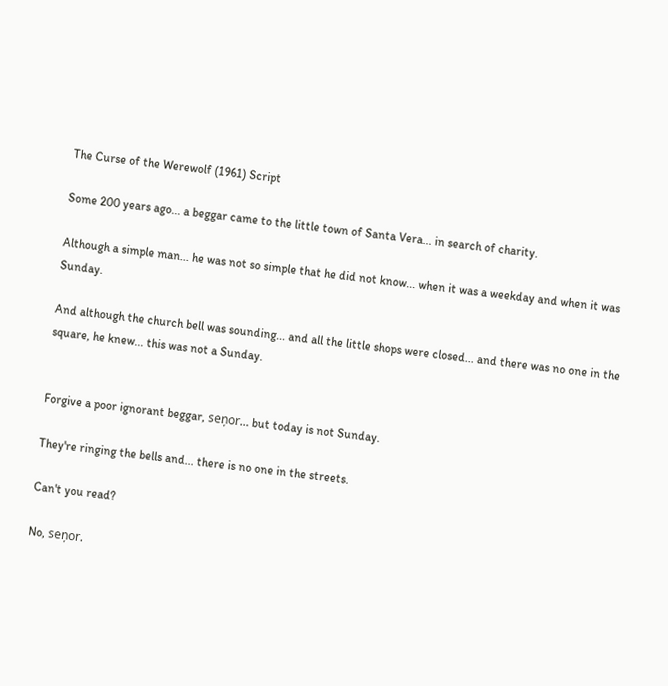The Curse of the Werewolf (1961) Script

Some 200 years ago... a beggar came to the little town of Santa Vera... in search of charity.

Although a simple man... he was not so simple that he did not know... when it was a weekday and when it was Sunday.

And although the church bell was sounding... and all the little shops were closed... and there was no one in the square, he knew... this was not a Sunday.


Forgive a poor ignorant beggar, seņor... but today is not Sunday.

They're ringing the bells and... there is no one in the streets.

Can't you read?

No, seņor.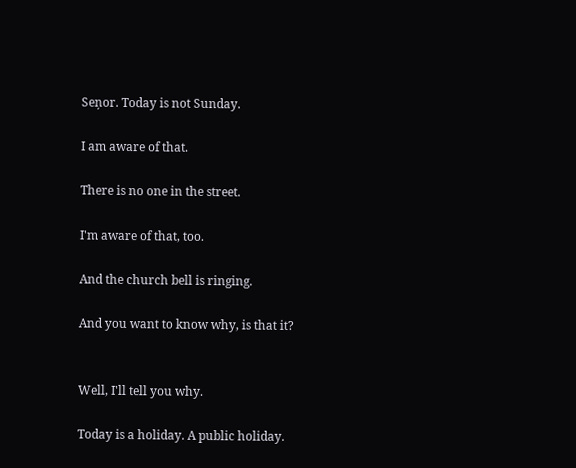Seņor. Today is not Sunday.

I am aware of that.

There is no one in the street.

I'm aware of that, too.

And the church bell is ringing.

And you want to know why, is that it?


Well, I'll tell you why.

Today is a holiday. A public holiday.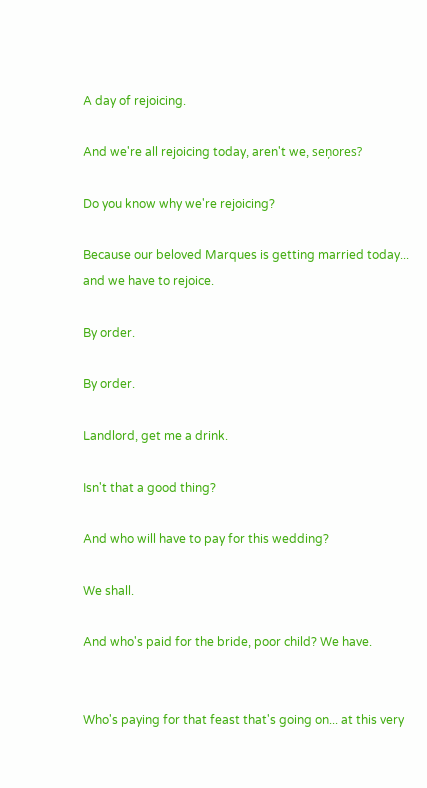A day of rejoicing.

And we're all rejoicing today, aren't we, seņores?

Do you know why we're rejoicing?

Because our beloved Marques is getting married today... and we have to rejoice.

By order.

By order.

Landlord, get me a drink.

Isn't that a good thing?

And who will have to pay for this wedding?

We shall.

And who's paid for the bride, poor child? We have.


Who's paying for that feast that's going on... at this very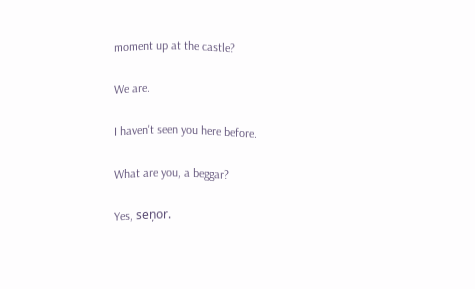moment up at the castle?

We are.

I haven't seen you here before.

What are you, a beggar?

Yes, seņor.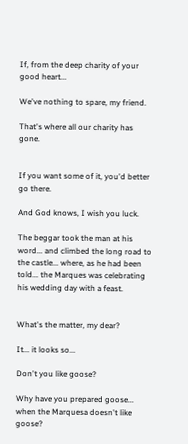If, from the deep charity of your good heart...

We've nothing to spare, my friend.

That's where all our charity has gone.


If you want some of it, you'd better go there.

And God knows, I wish you luck.

The beggar took the man at his word... and climbed the long road to the castle... where, as he had been told... the Marques was celebrating his wedding day with a feast.


What's the matter, my dear?

It... it looks so...

Don't you like goose?

Why have you prepared goose... when the Marquesa doesn't like goose?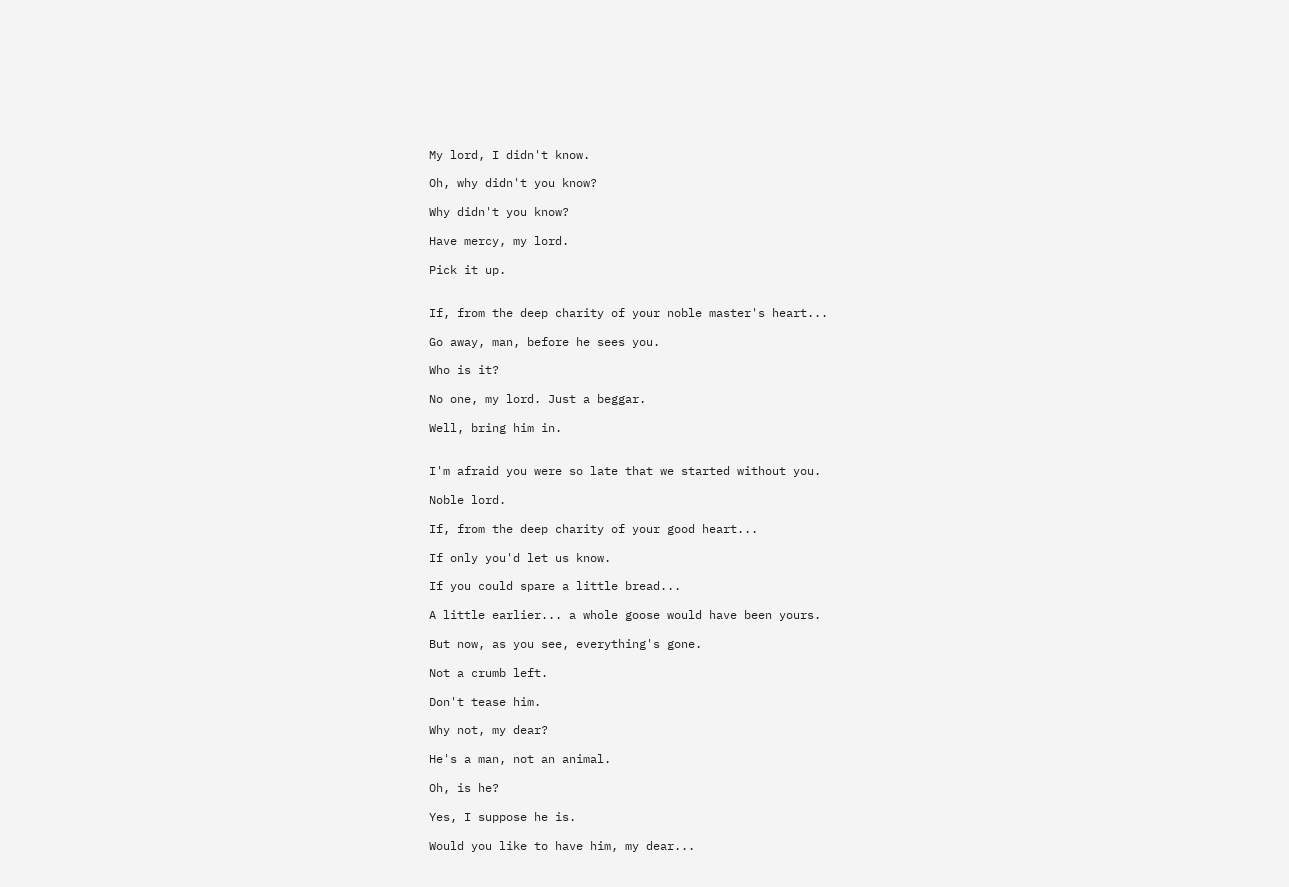My lord, I didn't know.

Oh, why didn't you know?

Why didn't you know?

Have mercy, my lord.

Pick it up.


If, from the deep charity of your noble master's heart...

Go away, man, before he sees you.

Who is it?

No one, my lord. Just a beggar.

Well, bring him in.


I'm afraid you were so late that we started without you.

Noble lord.

If, from the deep charity of your good heart...

If only you'd let us know.

If you could spare a little bread...

A little earlier... a whole goose would have been yours.

But now, as you see, everything's gone.

Not a crumb left.

Don't tease him.

Why not, my dear?

He's a man, not an animal.

Oh, is he?

Yes, I suppose he is.

Would you like to have him, my dear...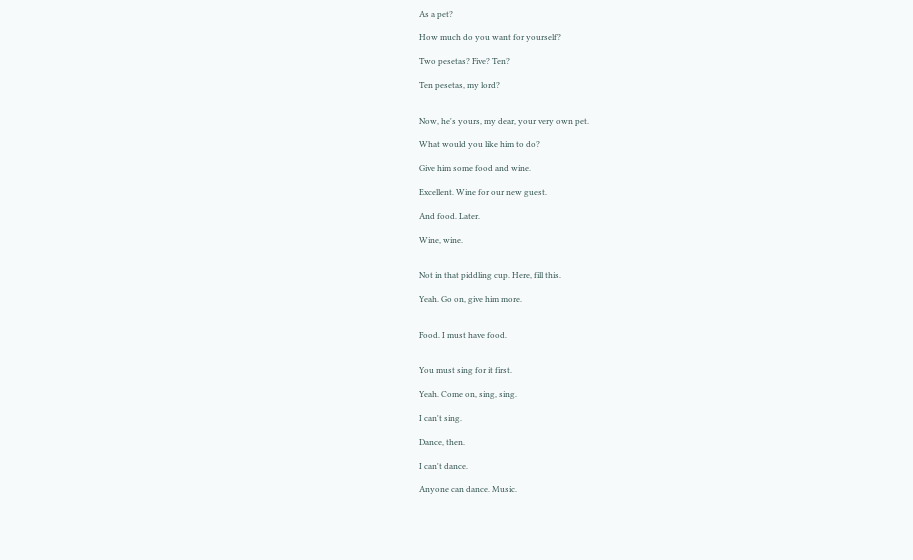As a pet?

How much do you want for yourself?

Two pesetas? Five? Ten?

Ten pesetas, my lord?


Now, he's yours, my dear, your very own pet.

What would you like him to do?

Give him some food and wine.

Excellent. Wine for our new guest.

And food. Later.

Wine, wine.


Not in that piddling cup. Here, fill this.

Yeah. Go on, give him more.


Food. I must have food.


You must sing for it first.

Yeah. Come on, sing, sing.

I can't sing.

Dance, then.

I can't dance.

Anyone can dance. Music.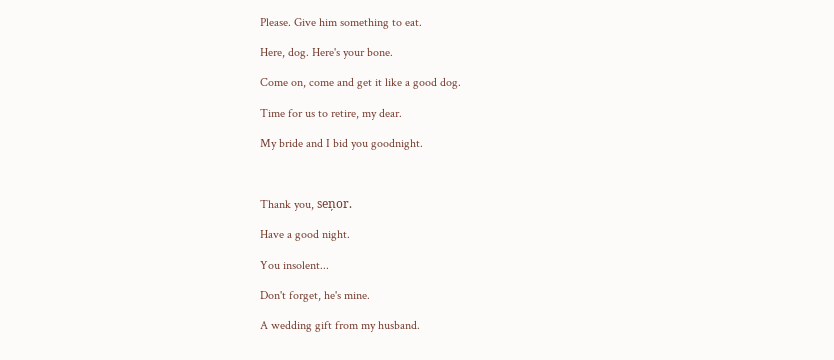Please. Give him something to eat.

Here, dog. Here's your bone.

Come on, come and get it like a good dog.

Time for us to retire, my dear.

My bride and I bid you goodnight.



Thank you, seņor.

Have a good night.

You insolent...

Don't forget, he's mine.

A wedding gift from my husband.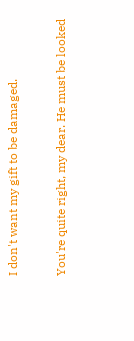I don't want my gift to be damaged.

You're quite right, my dear. He must be looked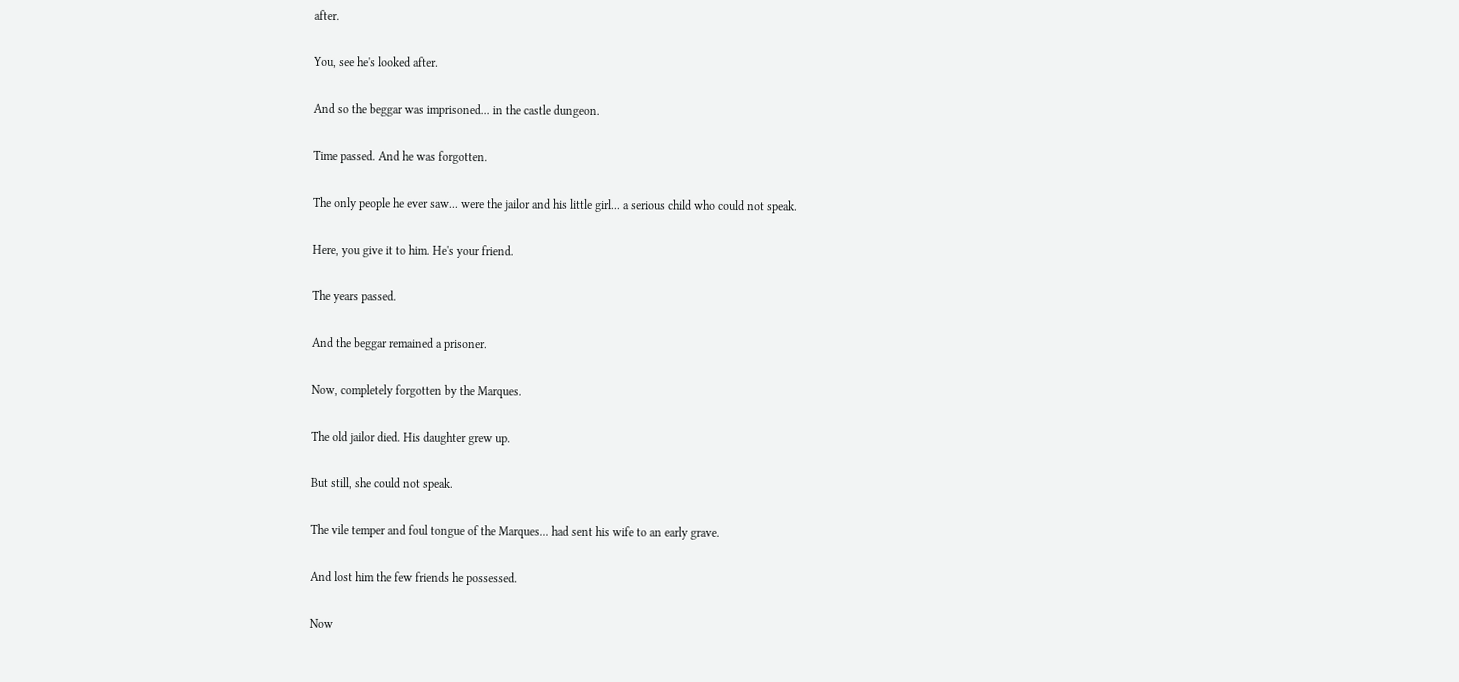after.

You, see he's looked after.

And so the beggar was imprisoned... in the castle dungeon.

Time passed. And he was forgotten.

The only people he ever saw... were the jailor and his little girl... a serious child who could not speak.

Here, you give it to him. He's your friend.

The years passed.

And the beggar remained a prisoner.

Now, completely forgotten by the Marques.

The old jailor died. His daughter grew up.

But still, she could not speak.

The vile temper and foul tongue of the Marques... had sent his wife to an early grave.

And lost him the few friends he possessed.

Now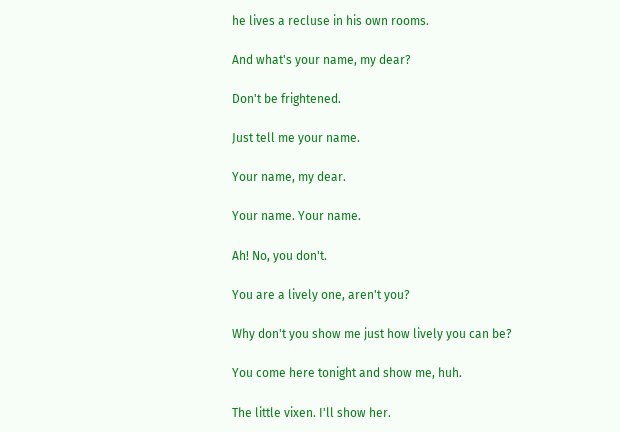he lives a recluse in his own rooms.

And what's your name, my dear?

Don't be frightened.

Just tell me your name.

Your name, my dear.

Your name. Your name.

Ah! No, you don't.

You are a lively one, aren't you?

Why don't you show me just how lively you can be?

You come here tonight and show me, huh.

The little vixen. I'll show her.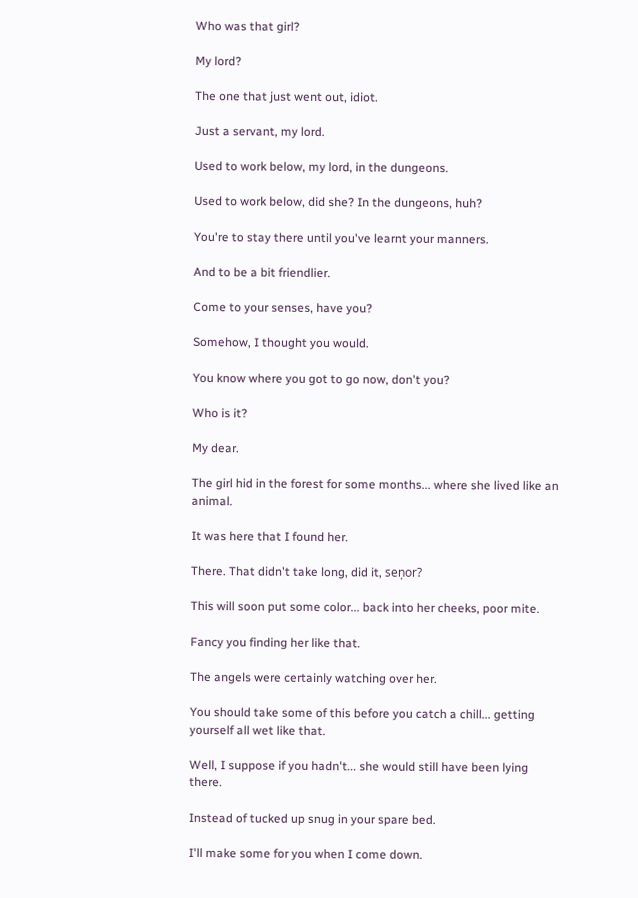Who was that girl?

My lord?

The one that just went out, idiot.

Just a servant, my lord.

Used to work below, my lord, in the dungeons.

Used to work below, did she? In the dungeons, huh?

You're to stay there until you've learnt your manners.

And to be a bit friendlier.

Come to your senses, have you?

Somehow, I thought you would.

You know where you got to go now, don't you?

Who is it?

My dear.

The girl hid in the forest for some months... where she lived like an animal.

It was here that I found her.

There. That didn't take long, did it, seņor?

This will soon put some color... back into her cheeks, poor mite.

Fancy you finding her like that.

The angels were certainly watching over her.

You should take some of this before you catch a chill... getting yourself all wet like that.

Well, I suppose if you hadn't... she would still have been lying there.

Instead of tucked up snug in your spare bed.

I'll make some for you when I come down.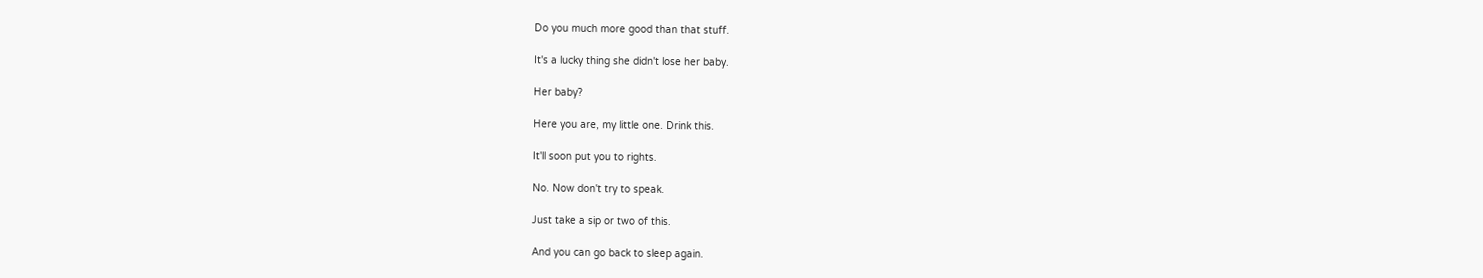Do you much more good than that stuff.

It's a lucky thing she didn't lose her baby.

Her baby?

Here you are, my little one. Drink this.

It'll soon put you to rights.

No. Now don't try to speak.

Just take a sip or two of this.

And you can go back to sleep again.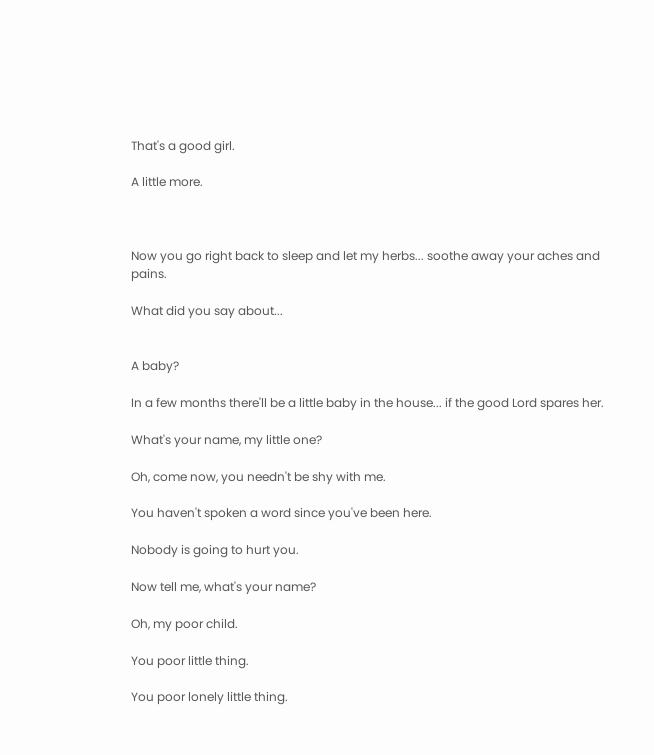That's a good girl.

A little more.



Now you go right back to sleep and let my herbs... soothe away your aches and pains.

What did you say about...


A baby?

In a few months there'll be a little baby in the house... if the good Lord spares her.

What's your name, my little one?

Oh, come now, you needn't be shy with me.

You haven't spoken a word since you've been here.

Nobody is going to hurt you.

Now tell me, what's your name?

Oh, my poor child.

You poor little thing.

You poor lonely little thing.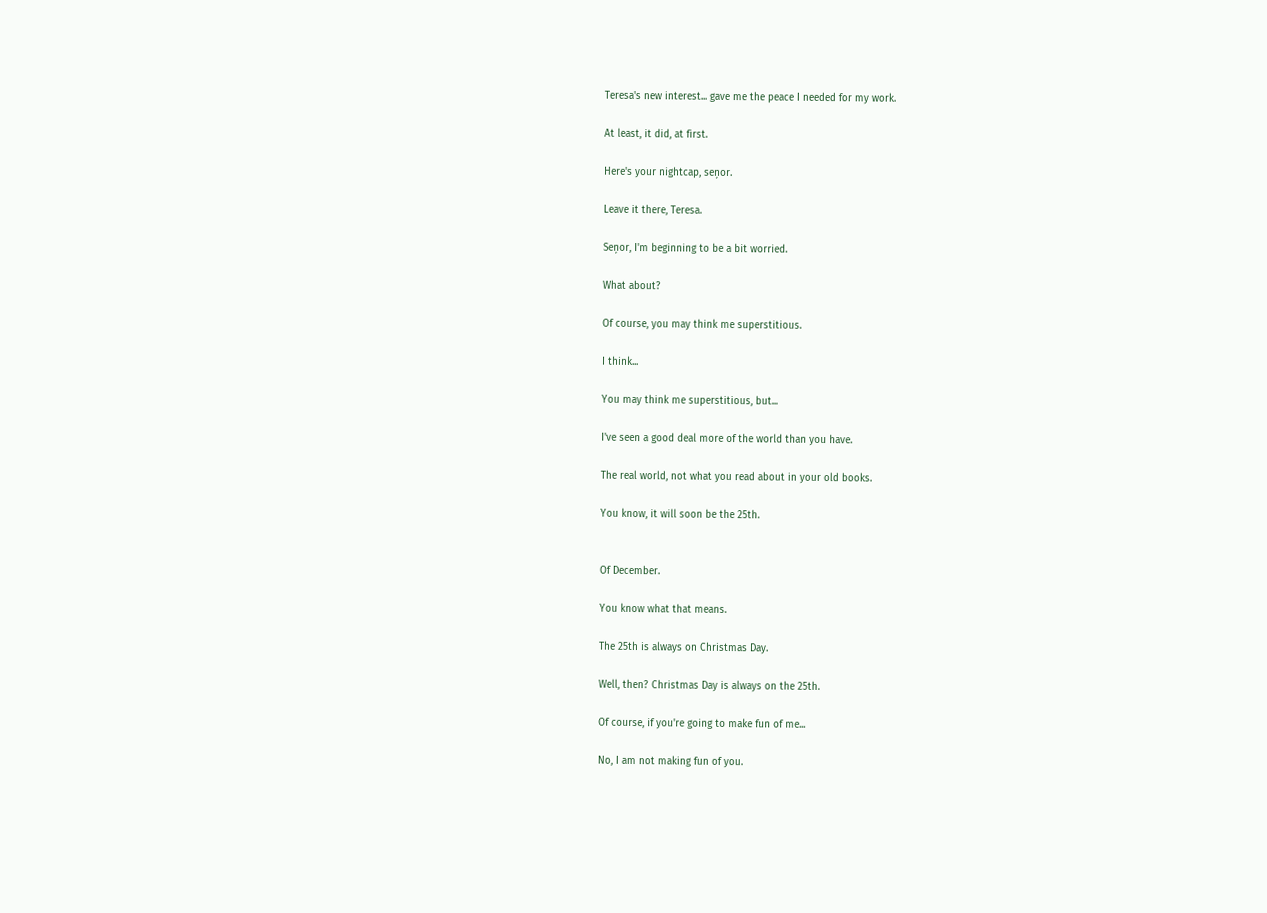Teresa's new interest... gave me the peace I needed for my work.

At least, it did, at first.

Here's your nightcap, seņor.

Leave it there, Teresa.

Seņor, I'm beginning to be a bit worried.

What about?

Of course, you may think me superstitious.

I think...

You may think me superstitious, but...

I've seen a good deal more of the world than you have.

The real world, not what you read about in your old books.

You know, it will soon be the 25th.


Of December.

You know what that means.

The 25th is always on Christmas Day.

Well, then? Christmas Day is always on the 25th.

Of course, if you're going to make fun of me...

No, I am not making fun of you.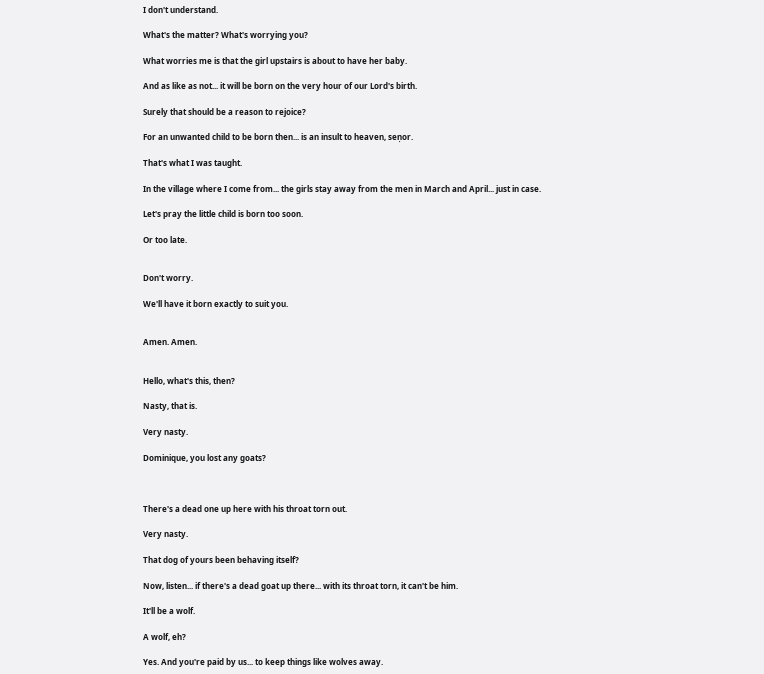I don't understand.

What's the matter? What's worrying you?

What worries me is that the girl upstairs is about to have her baby.

And as like as not... it will be born on the very hour of our Lord's birth.

Surely that should be a reason to rejoice?

For an unwanted child to be born then... is an insult to heaven, seņor.

That's what I was taught.

In the village where I come from... the girls stay away from the men in March and April... just in case.

Let's pray the little child is born too soon.

Or too late.


Don't worry.

We'll have it born exactly to suit you.


Amen. Amen.


Hello, what's this, then?

Nasty, that is.

Very nasty.

Dominique, you lost any goats?



There's a dead one up here with his throat torn out.

Very nasty.

That dog of yours been behaving itself?

Now, listen... if there's a dead goat up there... with its throat torn, it can't be him.

It'll be a wolf.

A wolf, eh?

Yes. And you're paid by us... to keep things like wolves away.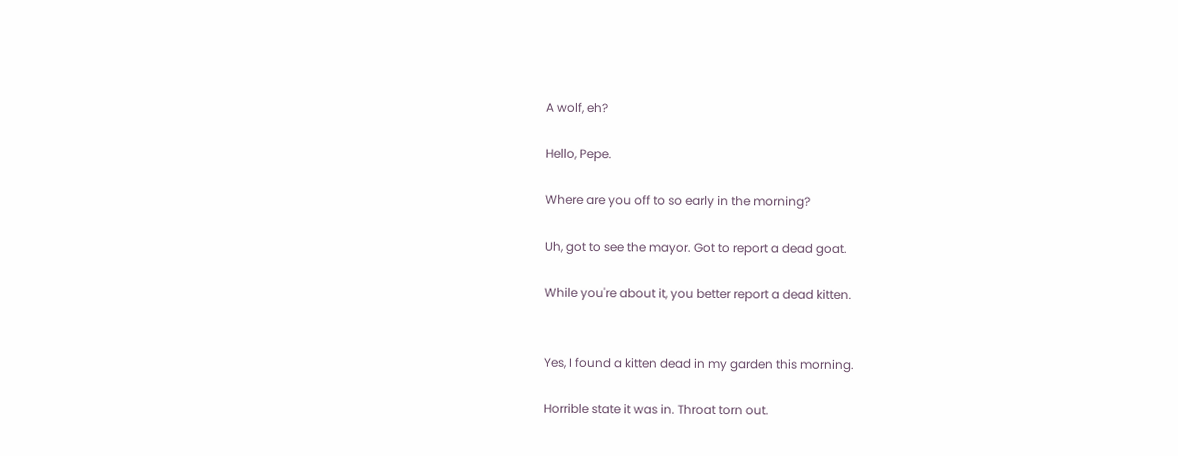A wolf, eh?

Hello, Pepe.

Where are you off to so early in the morning?

Uh, got to see the mayor. Got to report a dead goat.

While you're about it, you better report a dead kitten.


Yes, I found a kitten dead in my garden this morning.

Horrible state it was in. Throat torn out.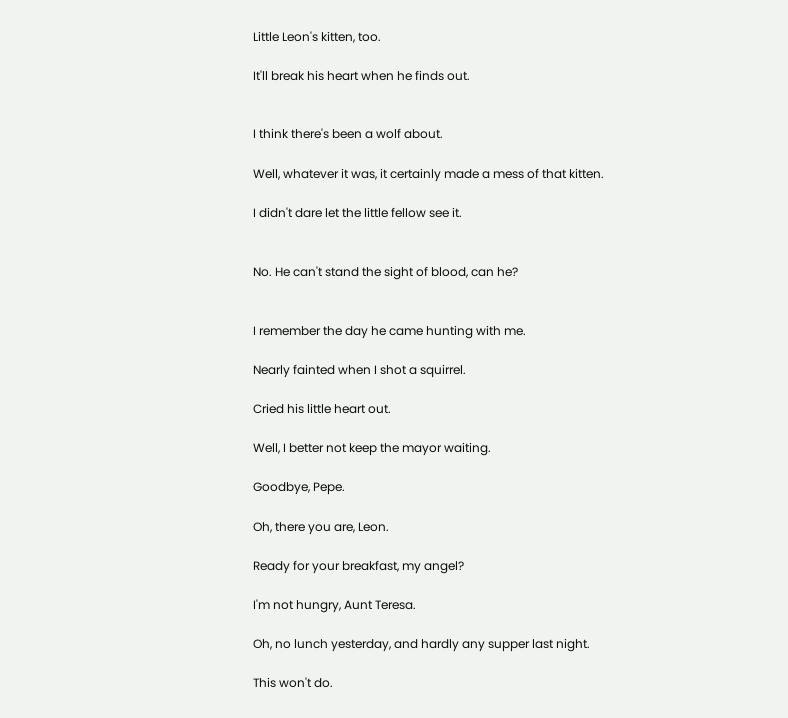Little Leon's kitten, too.

It'll break his heart when he finds out.


I think there's been a wolf about.

Well, whatever it was, it certainly made a mess of that kitten.

I didn't dare let the little fellow see it.


No. He can't stand the sight of blood, can he?


I remember the day he came hunting with me.

Nearly fainted when I shot a squirrel.

Cried his little heart out.

Well, I better not keep the mayor waiting.

Goodbye, Pepe.

Oh, there you are, Leon.

Ready for your breakfast, my angel?

I'm not hungry, Aunt Teresa.

Oh, no lunch yesterday, and hardly any supper last night.

This won't do.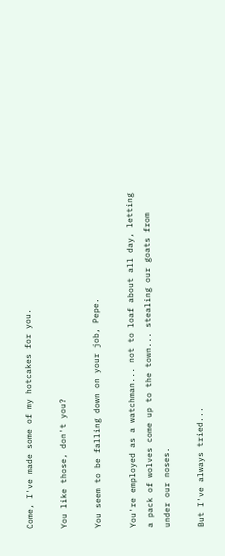Come, I've made some of my hotcakes for you.

You like those, don't you?

You seem to be falling down on your job, Pepe.

You're employed as a watchman... not to loaf about all day, letting a pack of wolves come up to the town... stealing our goats from under our noses.

But I've always tried...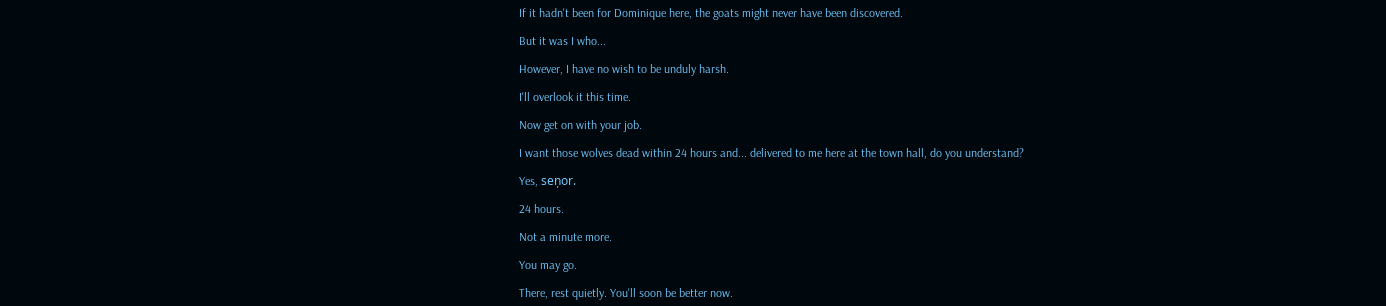If it hadn't been for Dominique here, the goats might never have been discovered.

But it was I who...

However, I have no wish to be unduly harsh.

I'll overlook it this time.

Now get on with your job.

I want those wolves dead within 24 hours and... delivered to me here at the town hall, do you understand?

Yes, seņor.

24 hours.

Not a minute more.

You may go.

There, rest quietly. You'll soon be better now.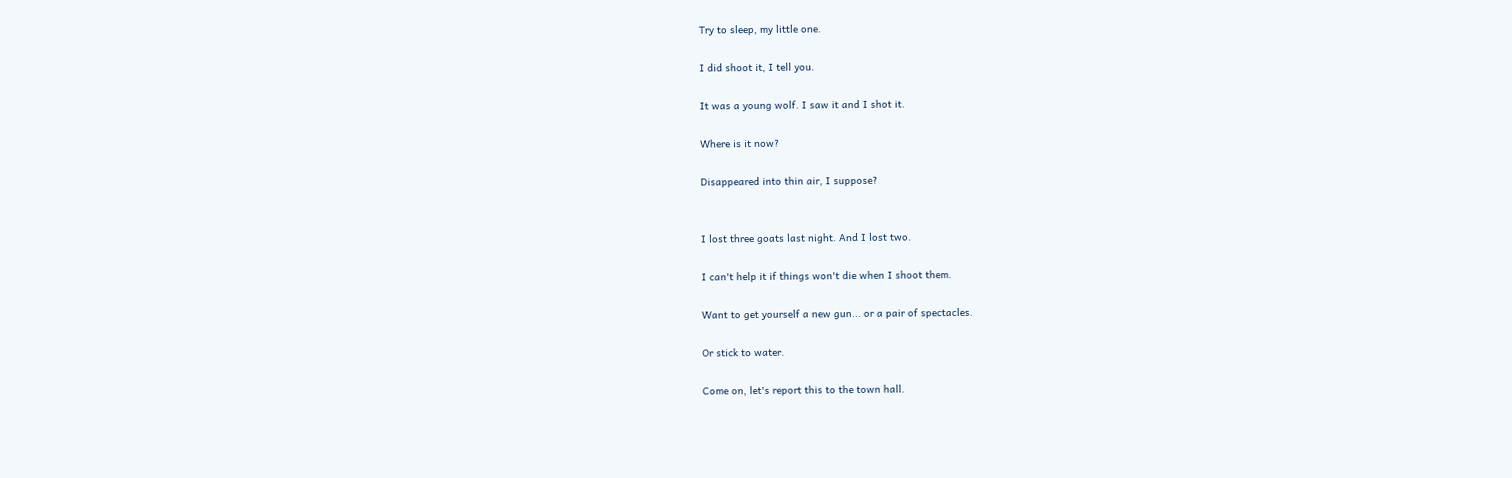Try to sleep, my little one.

I did shoot it, I tell you.

It was a young wolf. I saw it and I shot it.

Where is it now?

Disappeared into thin air, I suppose?


I lost three goats last night. And I lost two.

I can't help it if things won't die when I shoot them.

Want to get yourself a new gun... or a pair of spectacles.

Or stick to water.

Come on, let's report this to the town hall.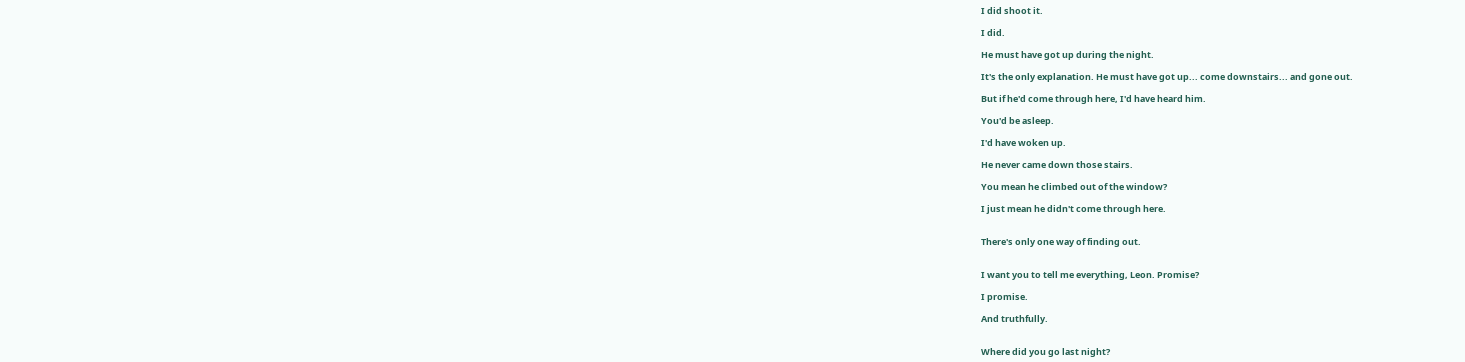I did shoot it.

I did.

He must have got up during the night.

It's the only explanation. He must have got up... come downstairs... and gone out.

But if he'd come through here, I'd have heard him.

You'd be asleep.

I'd have woken up.

He never came down those stairs.

You mean he climbed out of the window?

I just mean he didn't come through here.


There's only one way of finding out.


I want you to tell me everything, Leon. Promise?

I promise.

And truthfully.


Where did you go last night?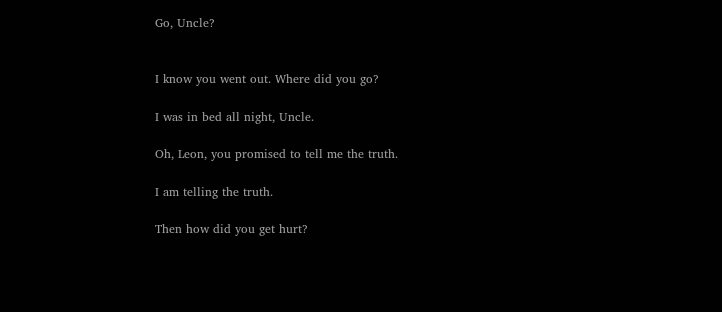Go, Uncle?


I know you went out. Where did you go?

I was in bed all night, Uncle.

Oh, Leon, you promised to tell me the truth.

I am telling the truth.

Then how did you get hurt?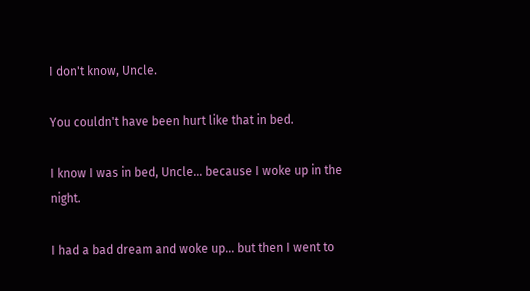I don't know, Uncle.

You couldn't have been hurt like that in bed.

I know I was in bed, Uncle... because I woke up in the night.

I had a bad dream and woke up... but then I went to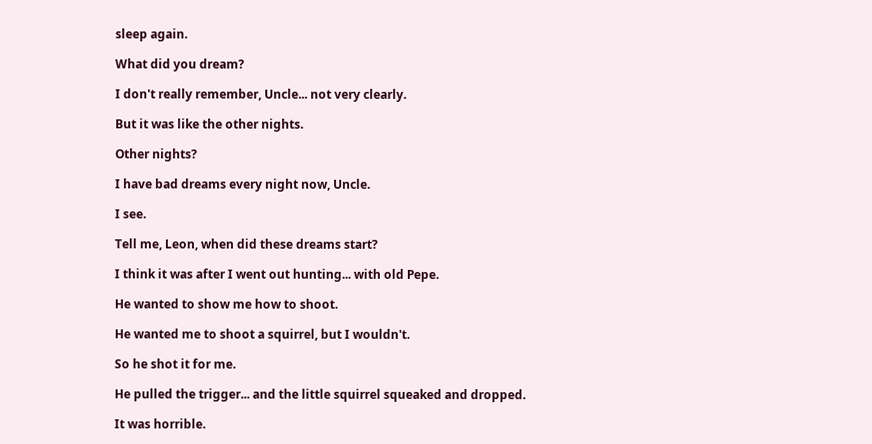sleep again.

What did you dream?

I don't really remember, Uncle... not very clearly.

But it was like the other nights.

Other nights?

I have bad dreams every night now, Uncle.

I see.

Tell me, Leon, when did these dreams start?

I think it was after I went out hunting... with old Pepe.

He wanted to show me how to shoot.

He wanted me to shoot a squirrel, but I wouldn't.

So he shot it for me.

He pulled the trigger... and the little squirrel squeaked and dropped.

It was horrible.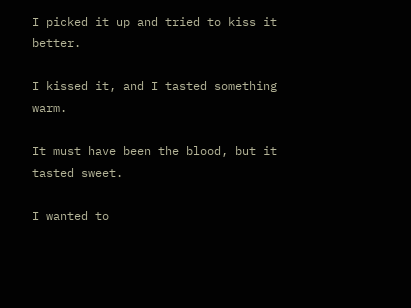I picked it up and tried to kiss it better.

I kissed it, and I tasted something warm.

It must have been the blood, but it tasted sweet.

I wanted to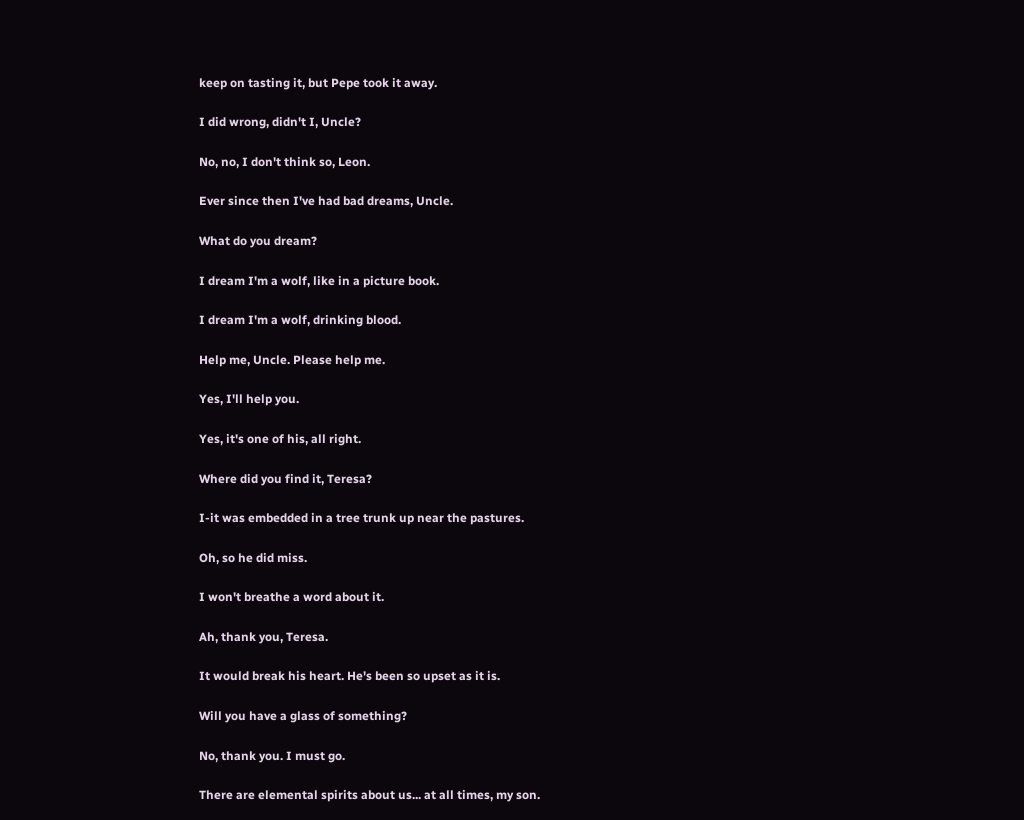keep on tasting it, but Pepe took it away.

I did wrong, didn't I, Uncle?

No, no, I don't think so, Leon.

Ever since then I've had bad dreams, Uncle.

What do you dream?

I dream I'm a wolf, like in a picture book.

I dream I'm a wolf, drinking blood.

Help me, Uncle. Please help me.

Yes, I'll help you.

Yes, it's one of his, all right.

Where did you find it, Teresa?

I-it was embedded in a tree trunk up near the pastures.

Oh, so he did miss.

I won't breathe a word about it.

Ah, thank you, Teresa.

It would break his heart. He's been so upset as it is.

Will you have a glass of something?

No, thank you. I must go.

There are elemental spirits about us... at all times, my son.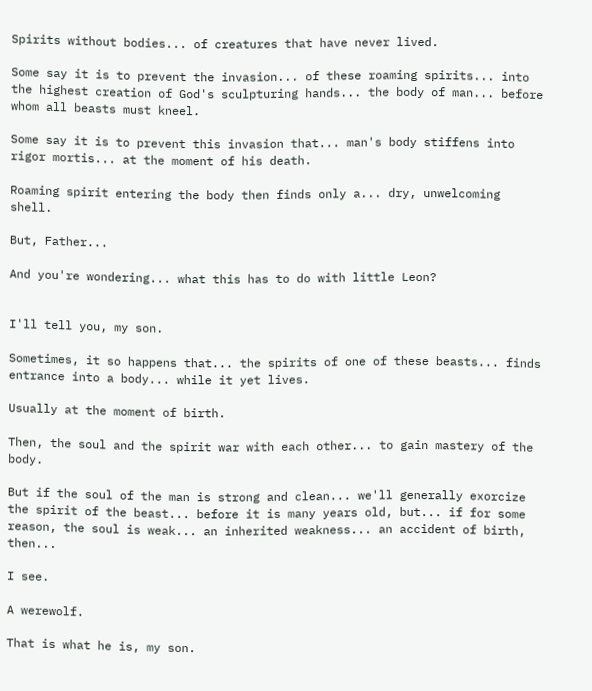Spirits without bodies... of creatures that have never lived.

Some say it is to prevent the invasion... of these roaming spirits... into the highest creation of God's sculpturing hands... the body of man... before whom all beasts must kneel.

Some say it is to prevent this invasion that... man's body stiffens into rigor mortis... at the moment of his death.

Roaming spirit entering the body then finds only a... dry, unwelcoming shell.

But, Father...

And you're wondering... what this has to do with little Leon?


I'll tell you, my son.

Sometimes, it so happens that... the spirits of one of these beasts... finds entrance into a body... while it yet lives.

Usually at the moment of birth.

Then, the soul and the spirit war with each other... to gain mastery of the body.

But if the soul of the man is strong and clean... we'll generally exorcize the spirit of the beast... before it is many years old, but... if for some reason, the soul is weak... an inherited weakness... an accident of birth, then...

I see.

A werewolf.

That is what he is, my son.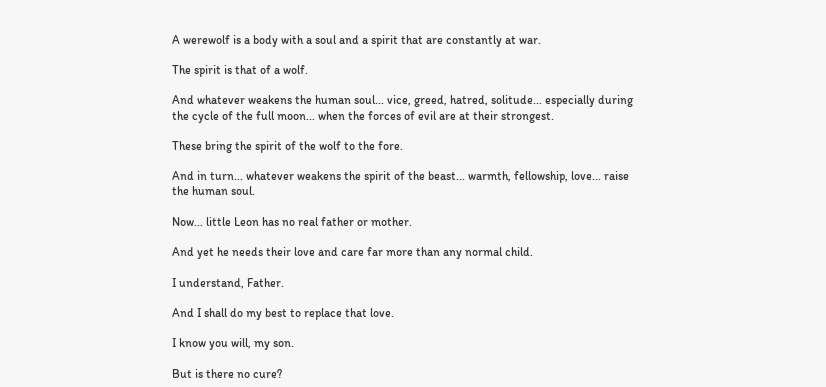A werewolf is a body with a soul and a spirit that are constantly at war.

The spirit is that of a wolf.

And whatever weakens the human soul... vice, greed, hatred, solitude... especially during the cycle of the full moon... when the forces of evil are at their strongest.

These bring the spirit of the wolf to the fore.

And in turn... whatever weakens the spirit of the beast... warmth, fellowship, love... raise the human soul.

Now... little Leon has no real father or mother.

And yet he needs their love and care far more than any normal child.

I understand, Father.

And I shall do my best to replace that love.

I know you will, my son.

But is there no cure?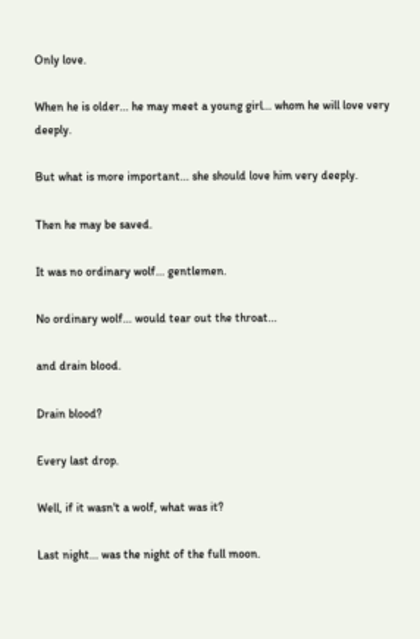Only love.

When he is older... he may meet a young girl... whom he will love very deeply.

But what is more important... she should love him very deeply.

Then he may be saved.

It was no ordinary wolf... gentlemen.

No ordinary wolf... would tear out the throat...

and drain blood.

Drain blood?

Every last drop.

Well, if it wasn't a wolf, what was it?

Last night... was the night of the full moon.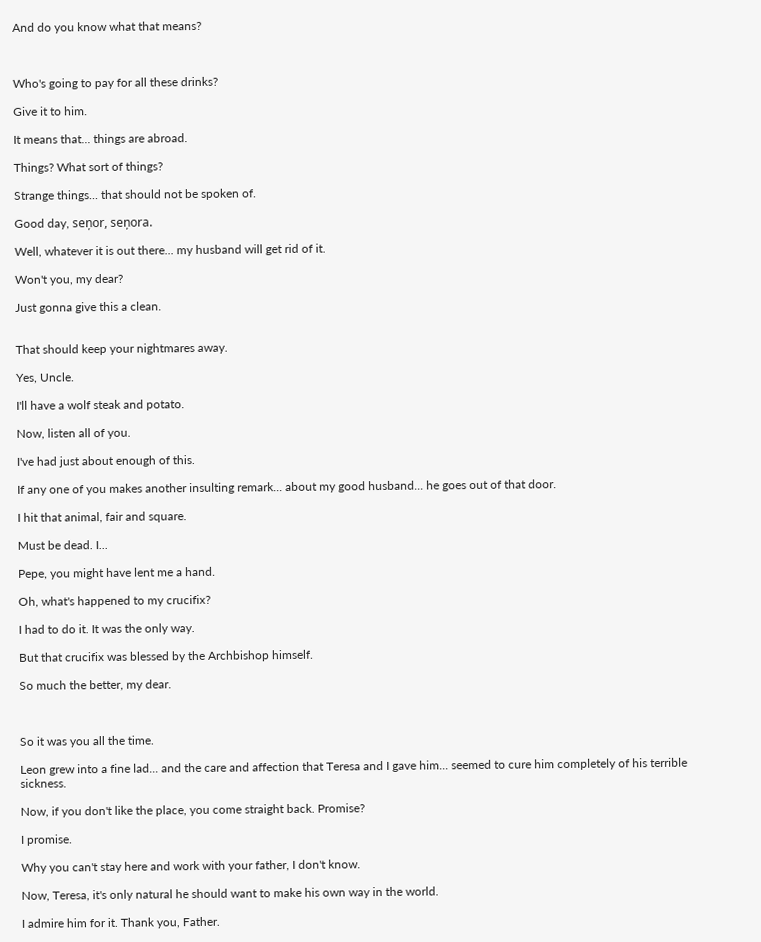And do you know what that means?



Who's going to pay for all these drinks?

Give it to him.

It means that... things are abroad.

Things? What sort of things?

Strange things... that should not be spoken of.

Good day, seņor, seņora.

Well, whatever it is out there... my husband will get rid of it.

Won't you, my dear?

Just gonna give this a clean.


That should keep your nightmares away.

Yes, Uncle.

I'll have a wolf steak and potato.

Now, listen all of you.

I've had just about enough of this.

If any one of you makes another insulting remark... about my good husband... he goes out of that door.

I hit that animal, fair and square.

Must be dead. I...

Pepe, you might have lent me a hand.

Oh, what's happened to my crucifix?

I had to do it. It was the only way.

But that crucifix was blessed by the Archbishop himself.

So much the better, my dear.



So it was you all the time.

Leon grew into a fine lad... and the care and affection that Teresa and I gave him... seemed to cure him completely of his terrible sickness.

Now, if you don't like the place, you come straight back. Promise?

I promise.

Why you can't stay here and work with your father, I don't know.

Now, Teresa, it's only natural he should want to make his own way in the world.

I admire him for it. Thank you, Father.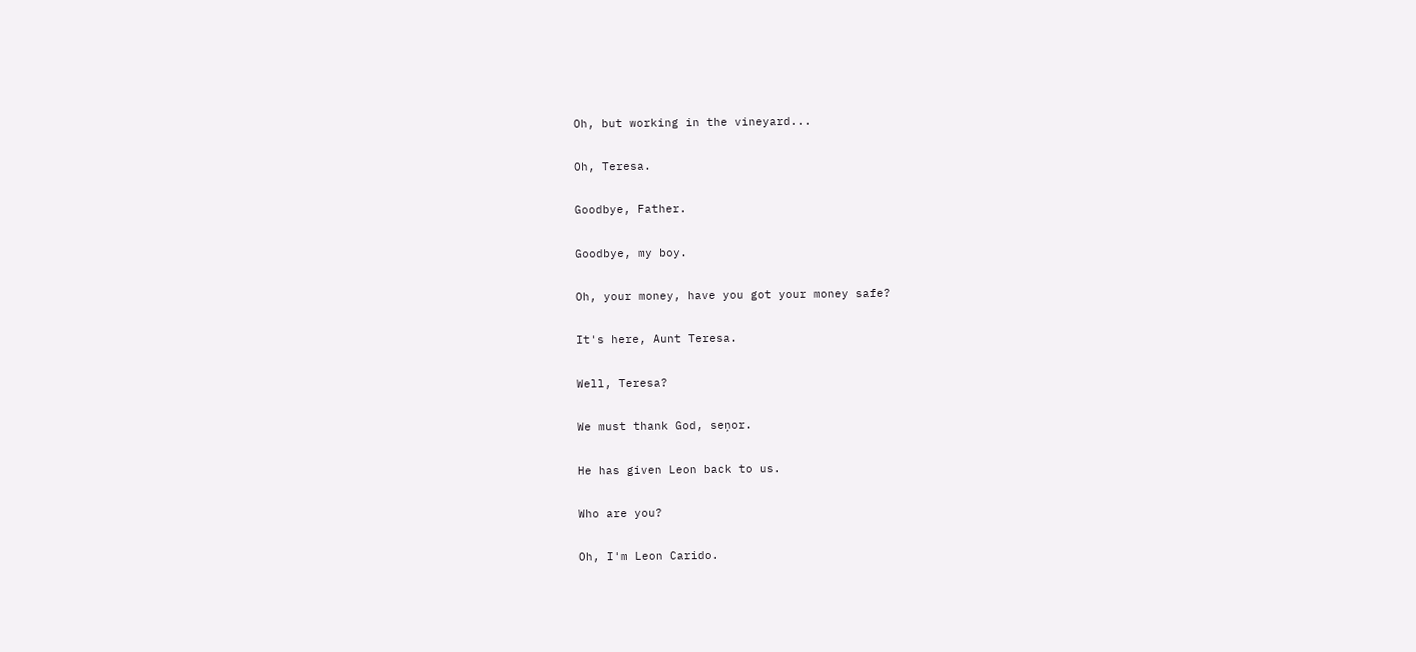Oh, but working in the vineyard...

Oh, Teresa.

Goodbye, Father.

Goodbye, my boy.

Oh, your money, have you got your money safe?

It's here, Aunt Teresa.

Well, Teresa?

We must thank God, seņor.

He has given Leon back to us.

Who are you?

Oh, I'm Leon Carido.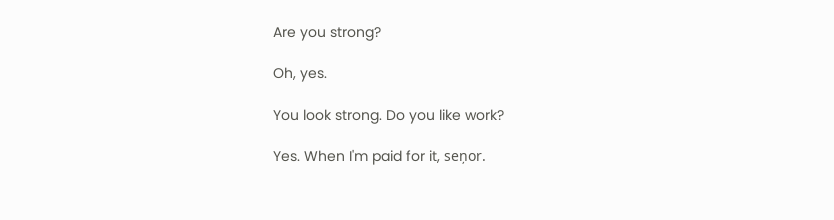Are you strong?

Oh, yes.

You look strong. Do you like work?

Yes. When I'm paid for it, seņor.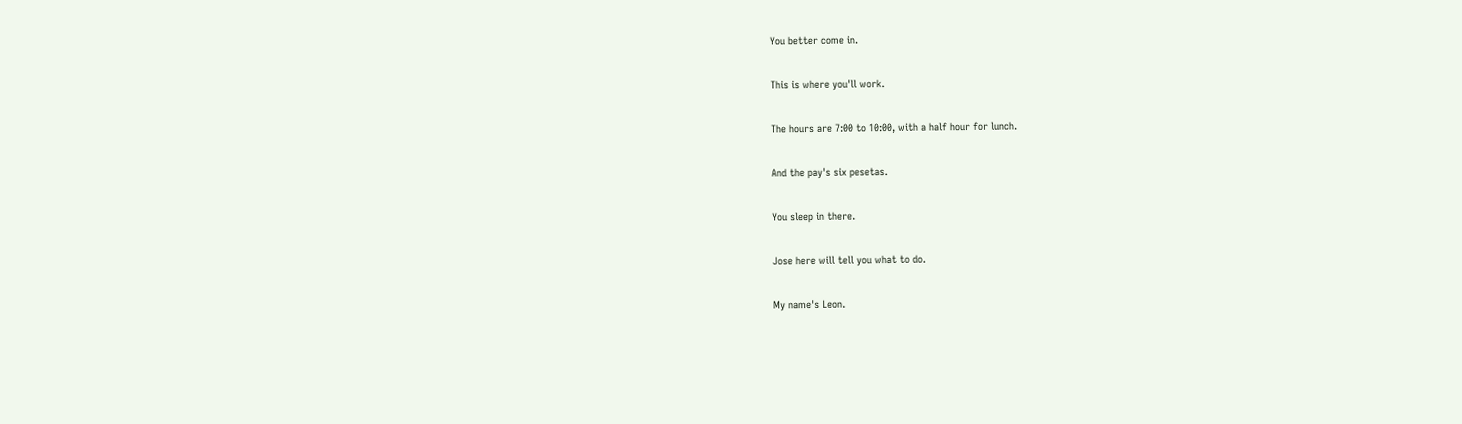You better come in.

This is where you'll work.

The hours are 7:00 to 10:00, with a half hour for lunch.

And the pay's six pesetas.

You sleep in there.

Jose here will tell you what to do.

My name's Leon.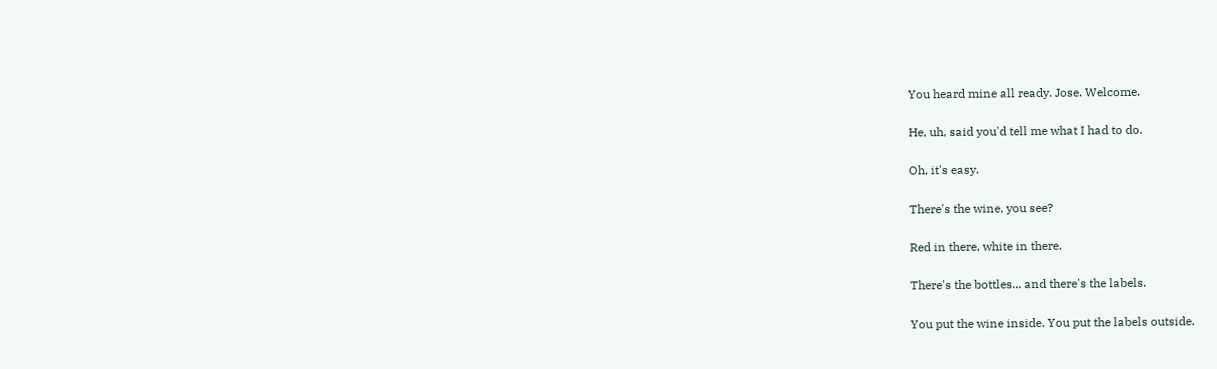You heard mine all ready. Jose. Welcome.

He, uh, said you'd tell me what I had to do.

Oh, it's easy.

There's the wine, you see?

Red in there, white in there.

There's the bottles... and there's the labels.

You put the wine inside. You put the labels outside.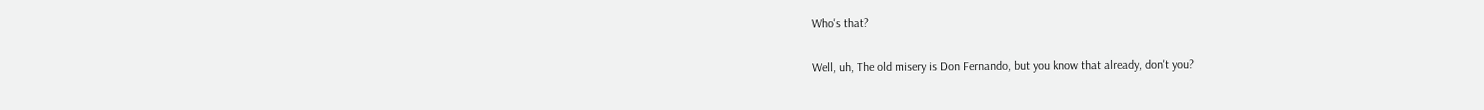Who's that?

Well, uh, The old misery is Don Fernando, but you know that already, don't you?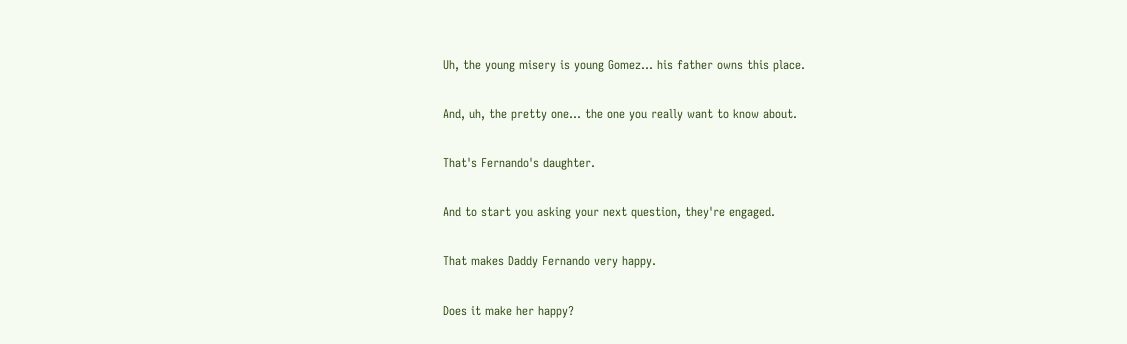Uh, the young misery is young Gomez... his father owns this place.

And, uh, the pretty one... the one you really want to know about.

That's Fernando's daughter.

And to start you asking your next question, they're engaged.

That makes Daddy Fernando very happy.

Does it make her happy?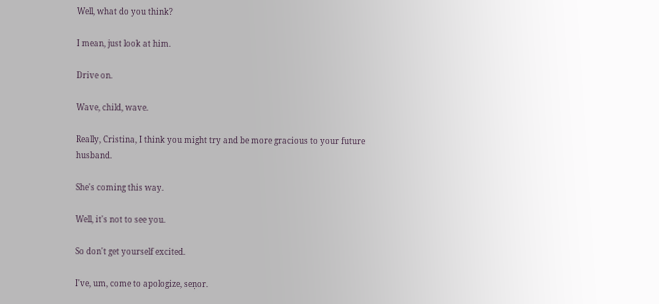Well, what do you think?

I mean, just look at him.

Drive on.

Wave, child, wave.

Really, Cristina, I think you might try and be more gracious to your future husband.

She's coming this way.

Well, it's not to see you.

So don't get yourself excited.

I've, um, come to apologize, seņor.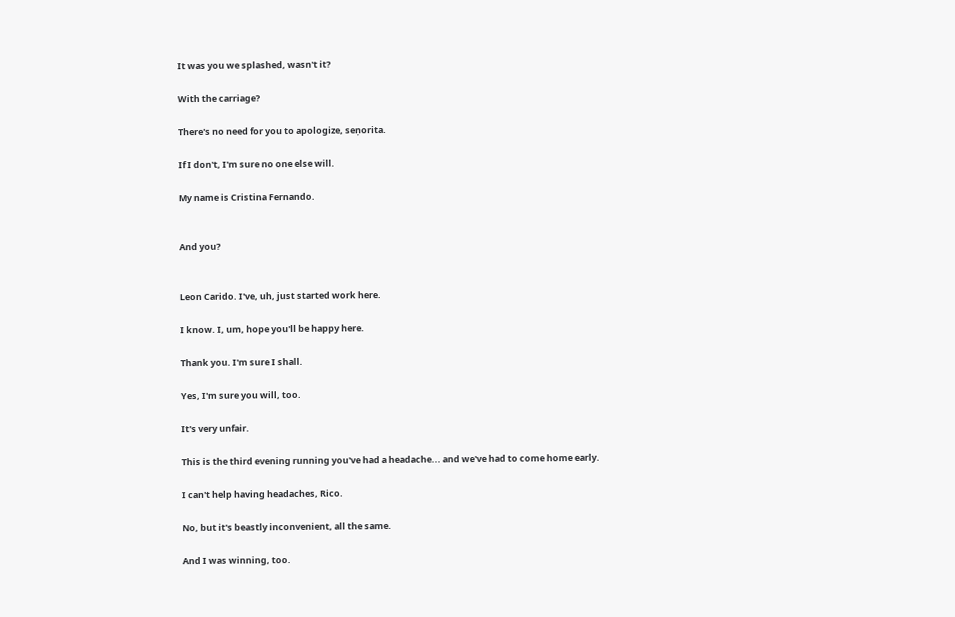It was you we splashed, wasn't it?

With the carriage?

There's no need for you to apologize, seņorita.

If I don't, I'm sure no one else will.

My name is Cristina Fernando.


And you?


Leon Carido. I've, uh, just started work here.

I know. I, um, hope you'll be happy here.

Thank you. I'm sure I shall.

Yes, I'm sure you will, too.

It's very unfair.

This is the third evening running you've had a headache... and we've had to come home early.

I can't help having headaches, Rico.

No, but it's beastly inconvenient, all the same.

And I was winning, too.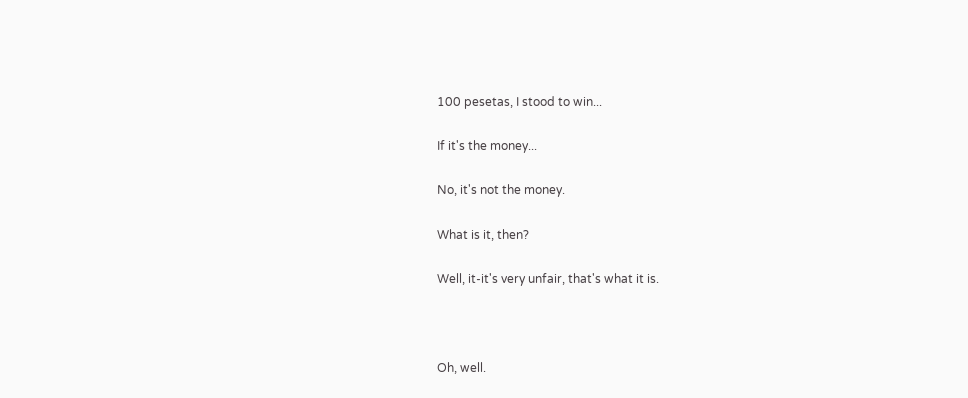100 pesetas, I stood to win...

If it's the money...

No, it's not the money.

What is it, then?

Well, it-it's very unfair, that's what it is.



Oh, well.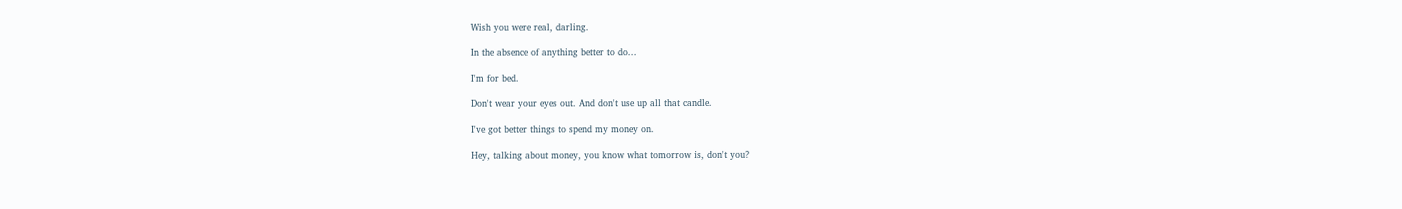Wish you were real, darling.

In the absence of anything better to do...

I'm for bed.

Don't wear your eyes out. And don't use up all that candle.

I've got better things to spend my money on.

Hey, talking about money, you know what tomorrow is, don't you?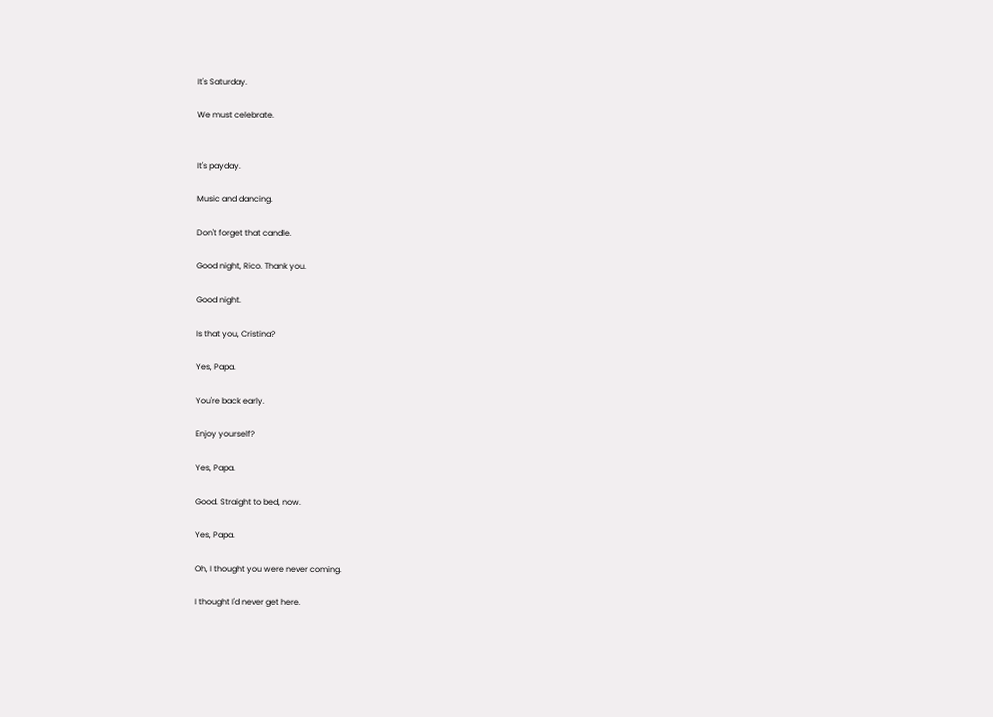It's Saturday.

We must celebrate.


It's payday.

Music and dancing.

Don't forget that candle.

Good night, Rico. Thank you.

Good night.

Is that you, Cristina?

Yes, Papa.

You're back early.

Enjoy yourself?

Yes, Papa.

Good. Straight to bed, now.

Yes, Papa.

Oh, I thought you were never coming.

I thought I'd never get here.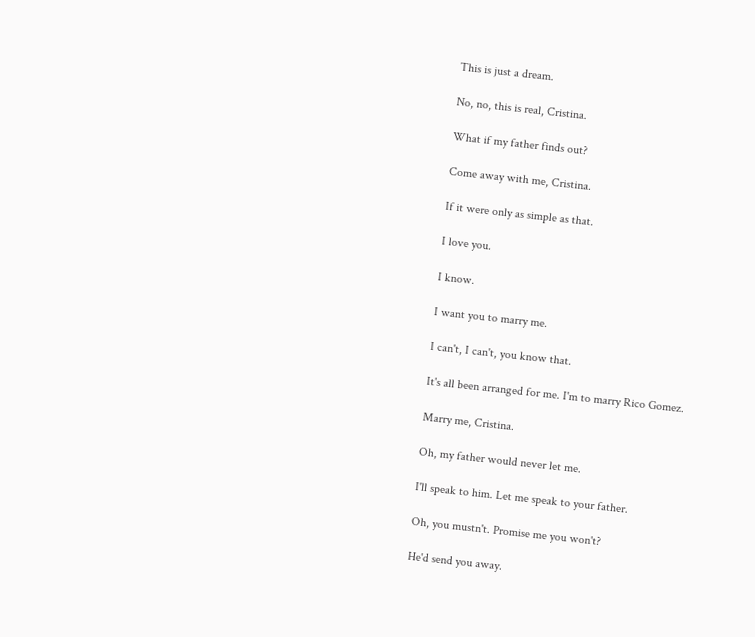This is just a dream.

No, no, this is real, Cristina.

What if my father finds out?

Come away with me, Cristina.

If it were only as simple as that.

I love you.

I know.

I want you to marry me.

I can't, I can't, you know that.

It's all been arranged for me. I'm to marry Rico Gomez.

Marry me, Cristina.

Oh, my father would never let me.

I'll speak to him. Let me speak to your father.

Oh, you mustn't. Promise me you won't?

He'd send you away.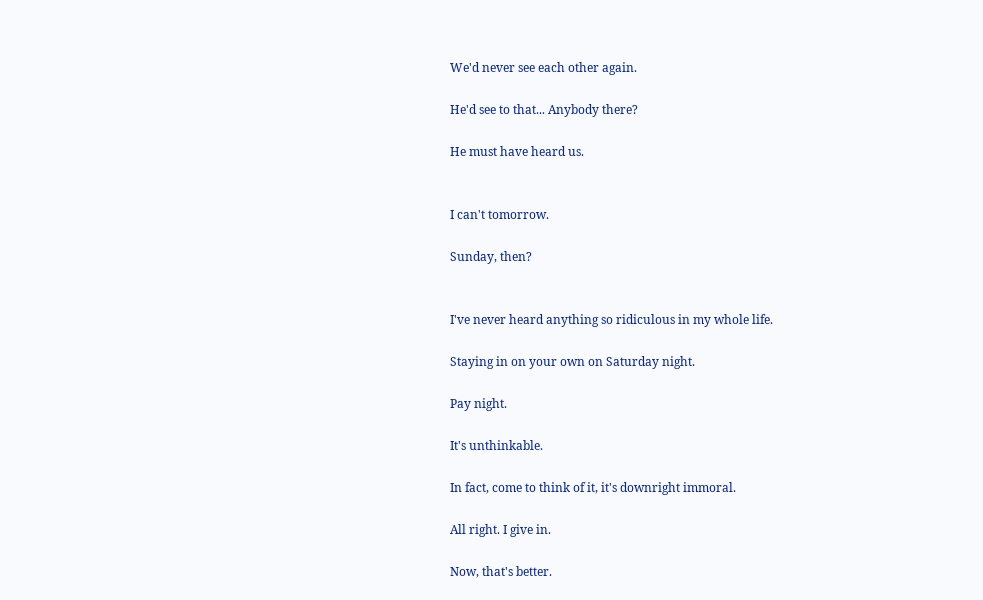We'd never see each other again.

He'd see to that... Anybody there?

He must have heard us.


I can't tomorrow.

Sunday, then?


I've never heard anything so ridiculous in my whole life.

Staying in on your own on Saturday night.

Pay night.

It's unthinkable.

In fact, come to think of it, it's downright immoral.

All right. I give in.

Now, that's better.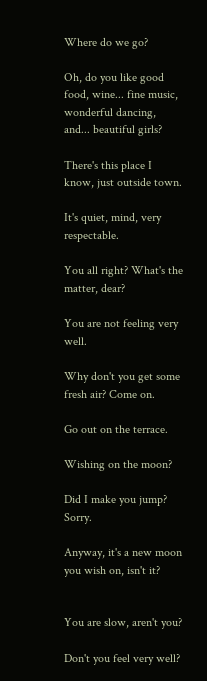Where do we go?

Oh, do you like good food, wine... fine music, wonderful dancing, and... beautiful girls?

There's this place I know, just outside town.

It's quiet, mind, very respectable.

You all right? What's the matter, dear?

You are not feeling very well.

Why don't you get some fresh air? Come on.

Go out on the terrace.

Wishing on the moon?

Did I make you jump? Sorry.

Anyway, it's a new moon you wish on, isn't it?


You are slow, aren't you?

Don't you feel very well?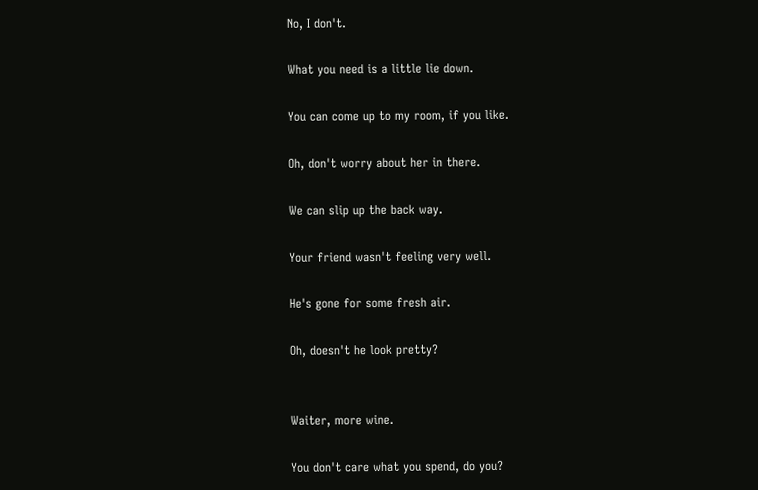No, I don't.

What you need is a little lie down.

You can come up to my room, if you like.

Oh, don't worry about her in there.

We can slip up the back way.

Your friend wasn't feeling very well.

He's gone for some fresh air.

Oh, doesn't he look pretty?


Waiter, more wine.

You don't care what you spend, do you?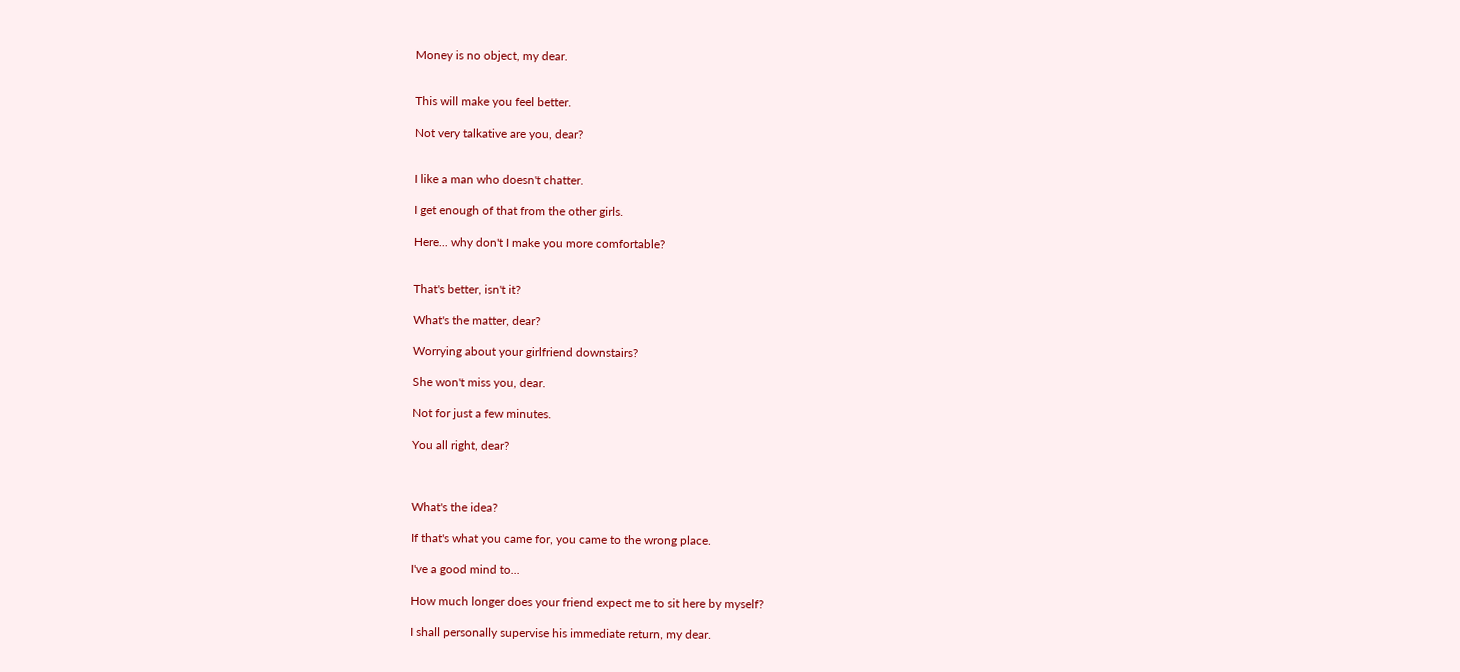Money is no object, my dear.


This will make you feel better.

Not very talkative are you, dear?


I like a man who doesn't chatter.

I get enough of that from the other girls.

Here... why don't I make you more comfortable?


That's better, isn't it?

What's the matter, dear?

Worrying about your girlfriend downstairs?

She won't miss you, dear.

Not for just a few minutes.

You all right, dear?



What's the idea?

If that's what you came for, you came to the wrong place.

I've a good mind to...

How much longer does your friend expect me to sit here by myself?

I shall personally supervise his immediate return, my dear.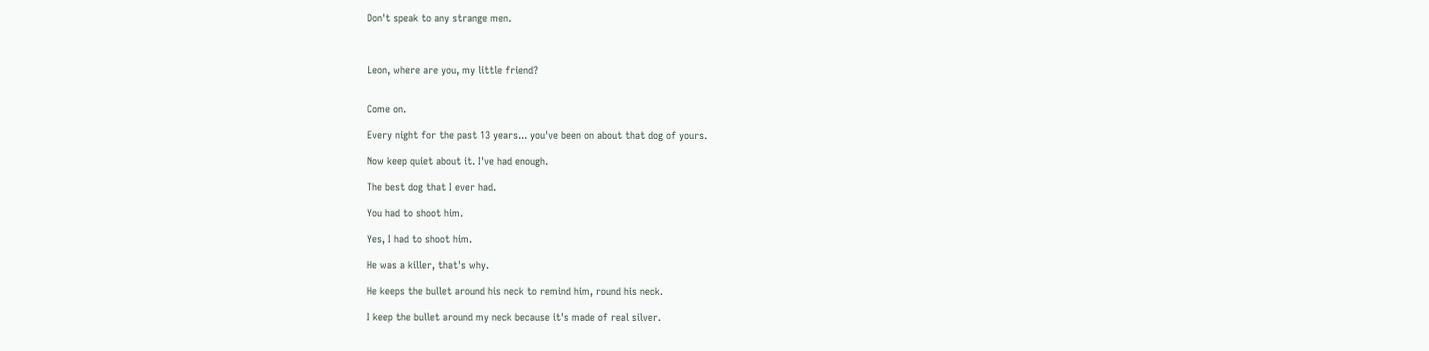Don't speak to any strange men.



Leon, where are you, my little friend?


Come on.

Every night for the past 13 years... you've been on about that dog of yours.

Now keep quiet about it. I've had enough.

The best dog that I ever had.

You had to shoot him.

Yes, I had to shoot him.

He was a killer, that's why.

He keeps the bullet around his neck to remind him, round his neck.

I keep the bullet around my neck because it's made of real silver.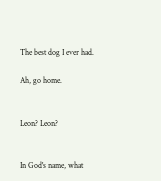The best dog I ever had.

Ah, go home.


Leon? Leon?


In God's name, what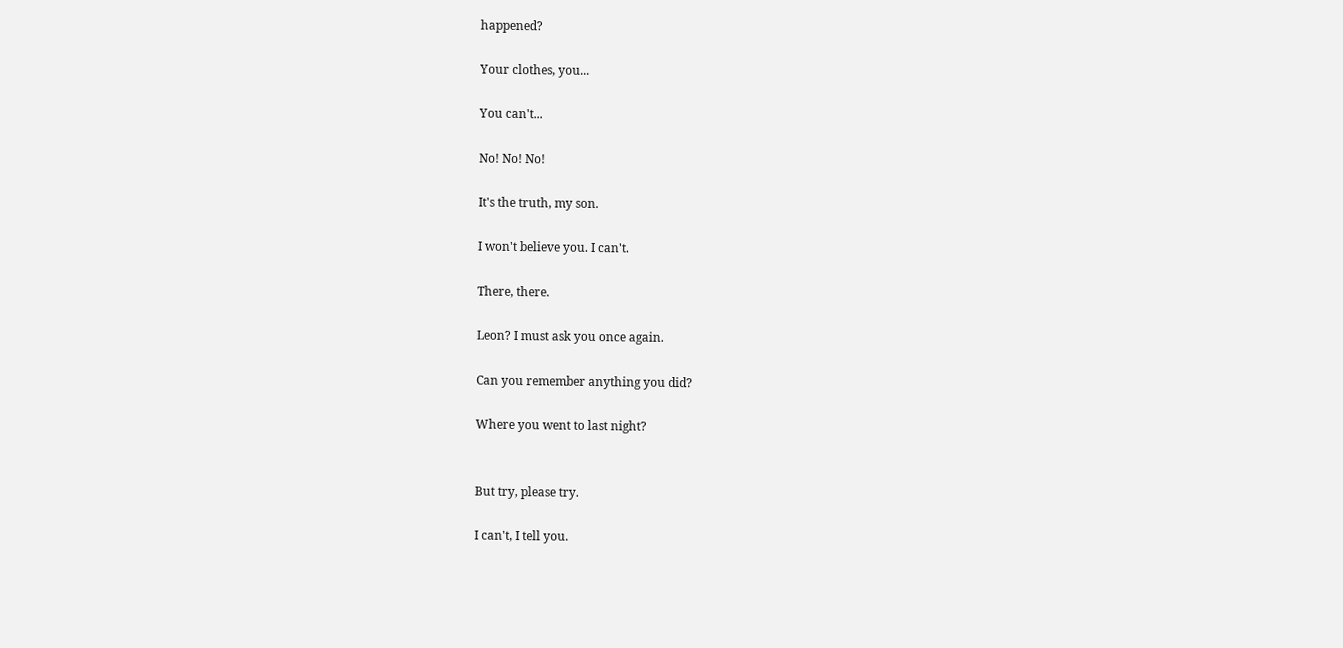happened?

Your clothes, you...

You can't...

No! No! No!

It's the truth, my son.

I won't believe you. I can't.

There, there.

Leon? I must ask you once again.

Can you remember anything you did?

Where you went to last night?


But try, please try.

I can't, I tell you.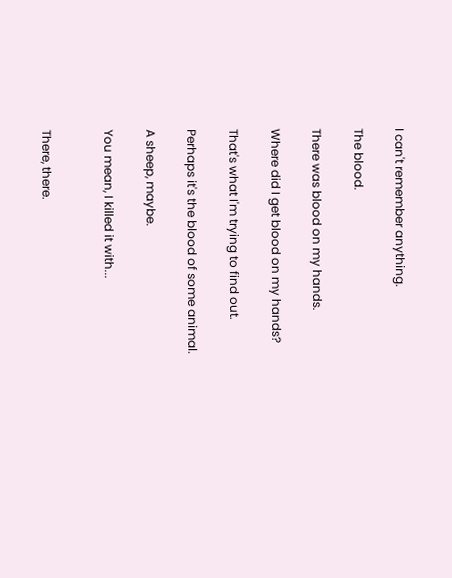I can't remember anything.

The blood.

There was blood on my hands.

Where did I get blood on my hands?

That's what I'm trying to find out.

Perhaps it's the blood of some animal.

A sheep, maybe.

You mean, I killed it with...


There, there.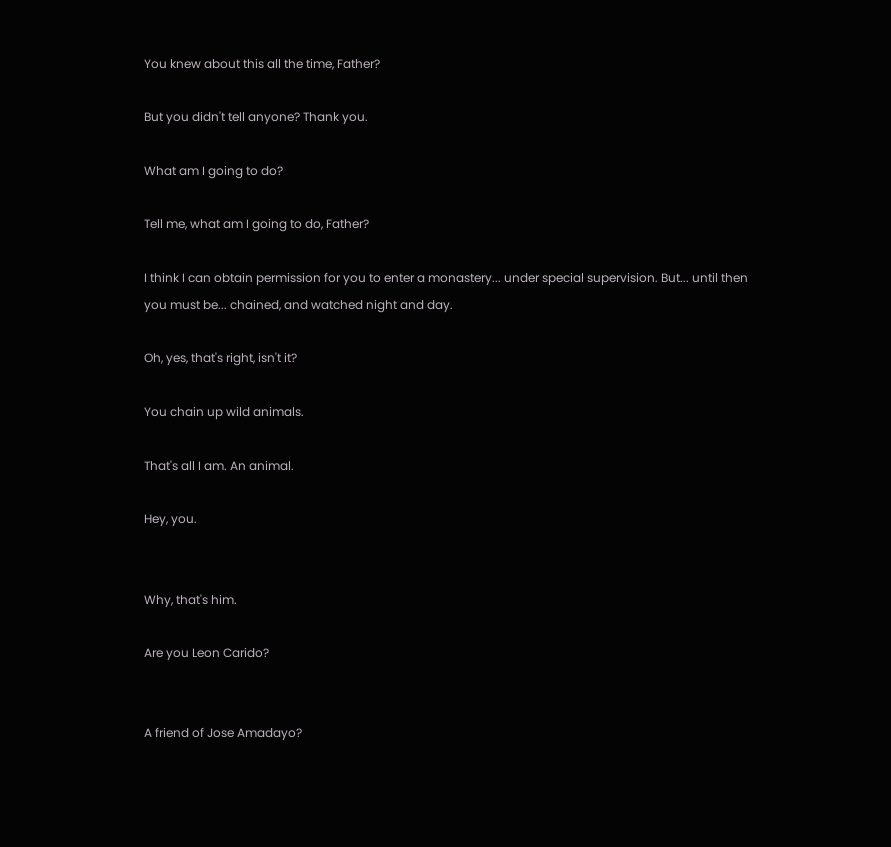You knew about this all the time, Father?

But you didn't tell anyone? Thank you.

What am I going to do?

Tell me, what am I going to do, Father?

I think I can obtain permission for you to enter a monastery... under special supervision. But... until then you must be... chained, and watched night and day.

Oh, yes, that's right, isn't it?

You chain up wild animals.

That's all I am. An animal.

Hey, you.


Why, that's him.

Are you Leon Carido?


A friend of Jose Amadayo?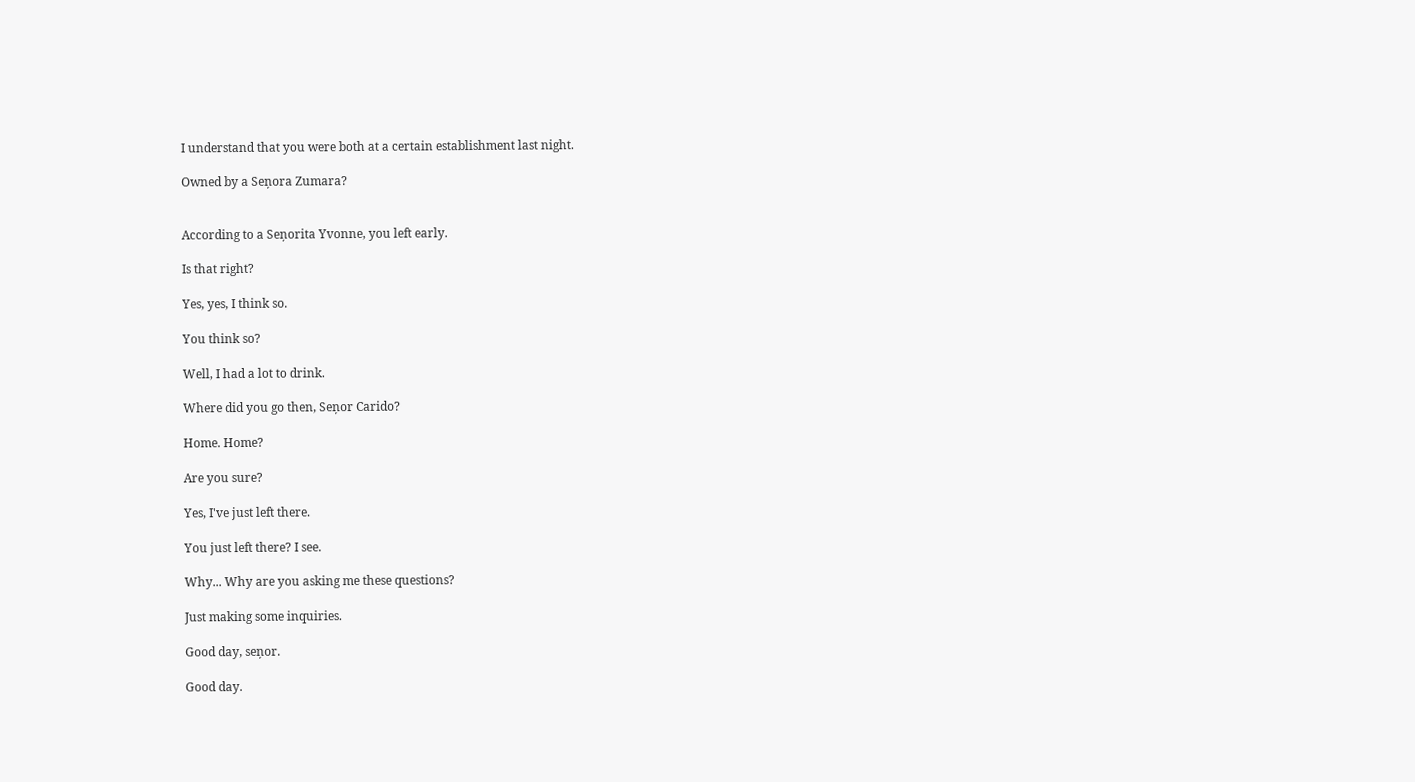I understand that you were both at a certain establishment last night.

Owned by a Seņora Zumara?


According to a Seņorita Yvonne, you left early.

Is that right?

Yes, yes, I think so.

You think so?

Well, I had a lot to drink.

Where did you go then, Seņor Carido?

Home. Home?

Are you sure?

Yes, I've just left there.

You just left there? I see.

Why... Why are you asking me these questions?

Just making some inquiries.

Good day, seņor.

Good day.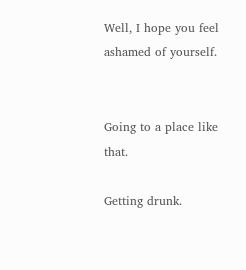Well, I hope you feel ashamed of yourself.


Going to a place like that.

Getting drunk.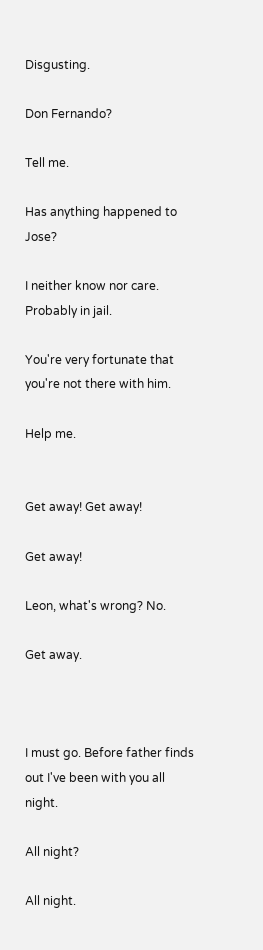Disgusting.

Don Fernando?

Tell me.

Has anything happened to Jose?

I neither know nor care. Probably in jail.

You're very fortunate that you're not there with him.

Help me.


Get away! Get away!

Get away!

Leon, what's wrong? No.

Get away.



I must go. Before father finds out I've been with you all night.

All night?

All night.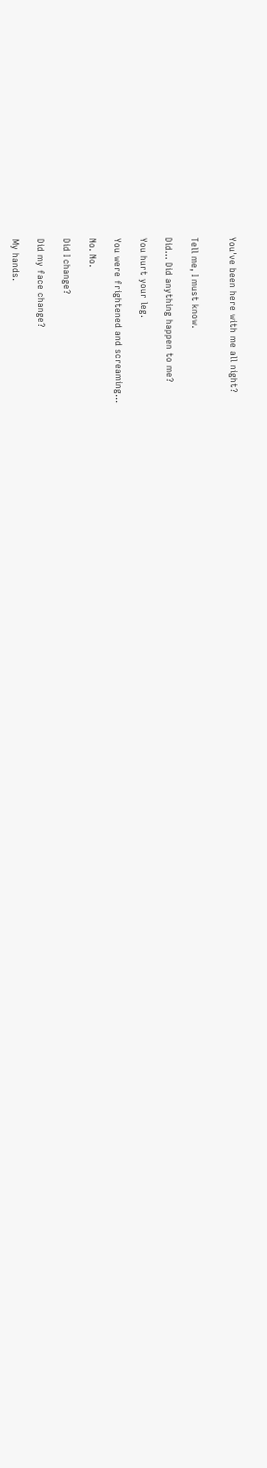You've been here with me all night?


Tell me, I must know.

Did... Did anything happen to me?

You hurt your leg.

You were frightened and screaming...

No. No.

Did I change?

Did my face change?

My hands.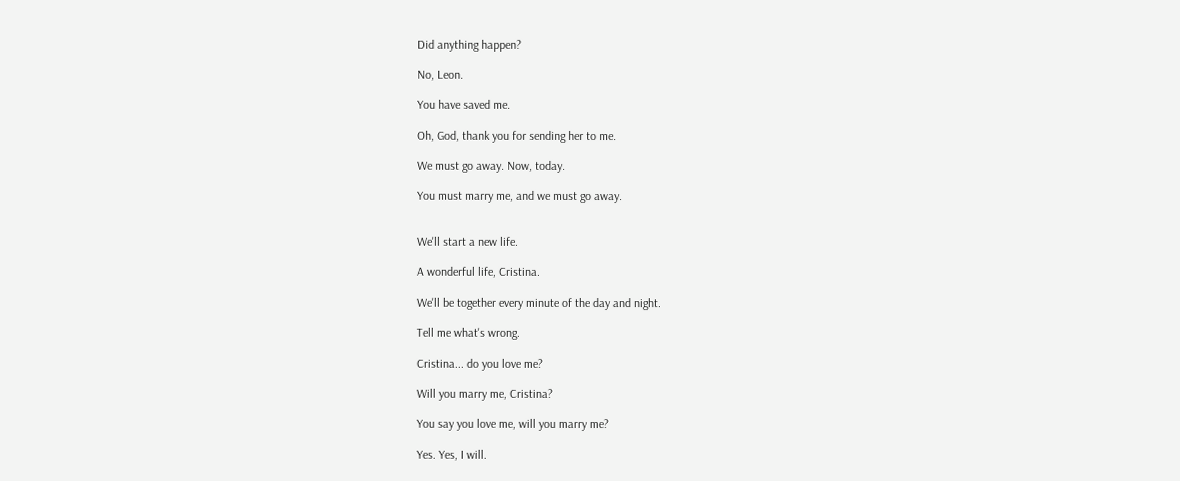Did anything happen?

No, Leon.

You have saved me.

Oh, God, thank you for sending her to me.

We must go away. Now, today.

You must marry me, and we must go away.


We'll start a new life.

A wonderful life, Cristina.

We'll be together every minute of the day and night.

Tell me what's wrong.

Cristina... do you love me?

Will you marry me, Cristina?

You say you love me, will you marry me?

Yes. Yes, I will.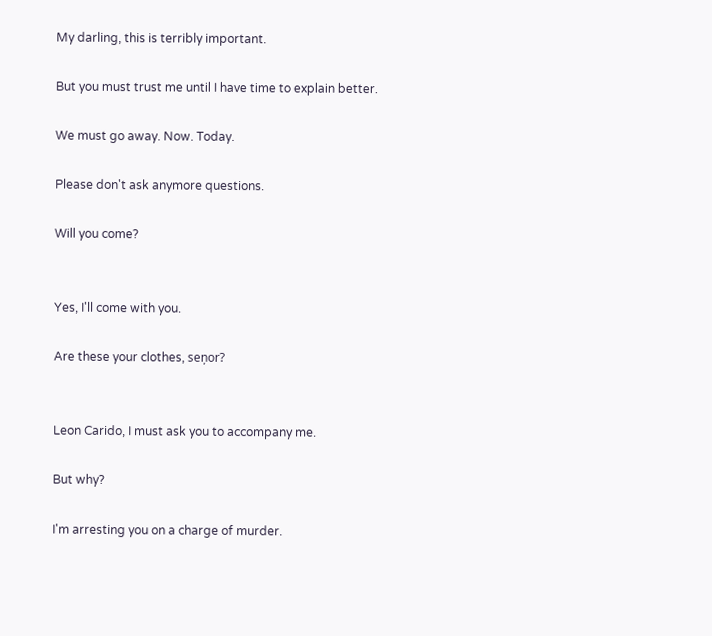My darling, this is terribly important.

But you must trust me until I have time to explain better.

We must go away. Now. Today.

Please don't ask anymore questions.

Will you come?


Yes, I'll come with you.

Are these your clothes, seņor?


Leon Carido, I must ask you to accompany me.

But why?

I'm arresting you on a charge of murder.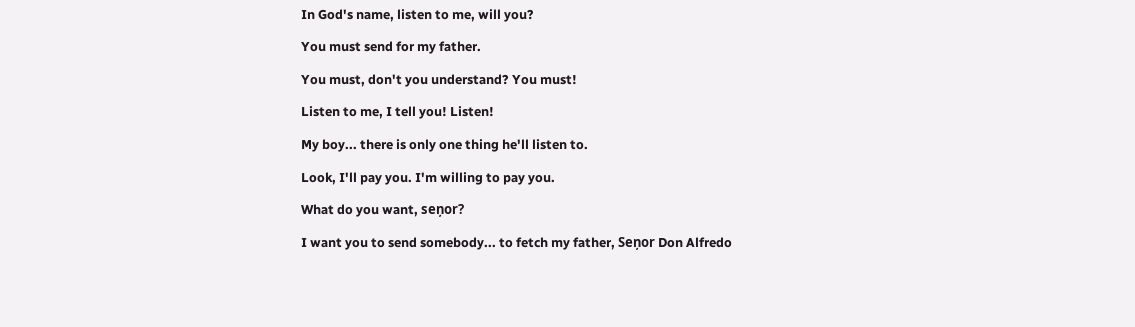In God's name, listen to me, will you?

You must send for my father.

You must, don't you understand? You must!

Listen to me, I tell you! Listen!

My boy... there is only one thing he'll listen to.

Look, I'll pay you. I'm willing to pay you.

What do you want, seņor?

I want you to send somebody... to fetch my father, Seņor Don Alfredo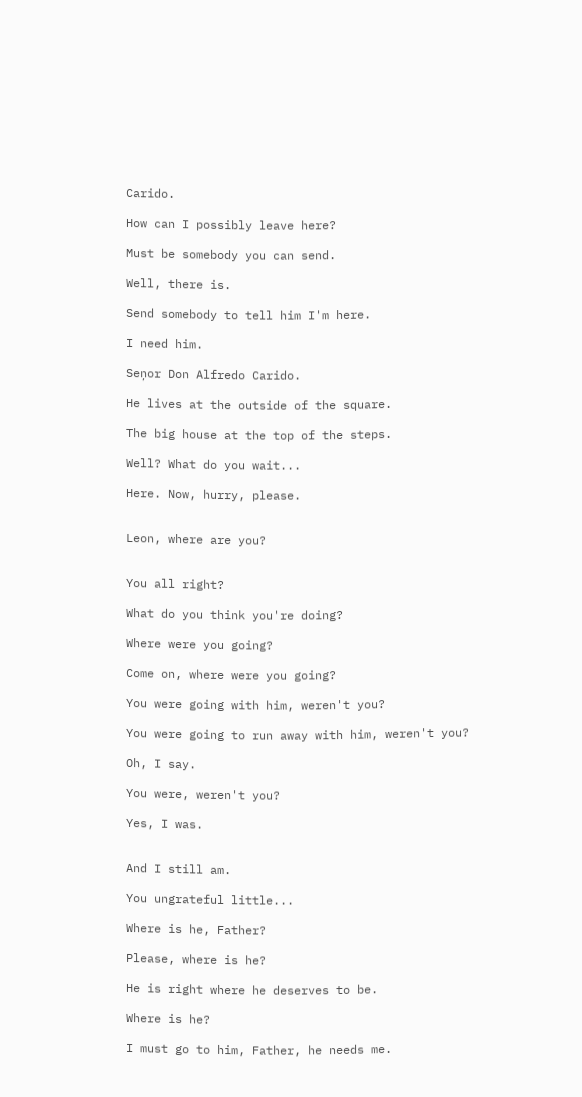Carido.

How can I possibly leave here?

Must be somebody you can send.

Well, there is.

Send somebody to tell him I'm here.

I need him.

Seņor Don Alfredo Carido.

He lives at the outside of the square.

The big house at the top of the steps.

Well? What do you wait...

Here. Now, hurry, please.


Leon, where are you?


You all right?

What do you think you're doing?

Where were you going?

Come on, where were you going?

You were going with him, weren't you?

You were going to run away with him, weren't you?

Oh, I say.

You were, weren't you?

Yes, I was.


And I still am.

You ungrateful little...

Where is he, Father?

Please, where is he?

He is right where he deserves to be.

Where is he?

I must go to him, Father, he needs me.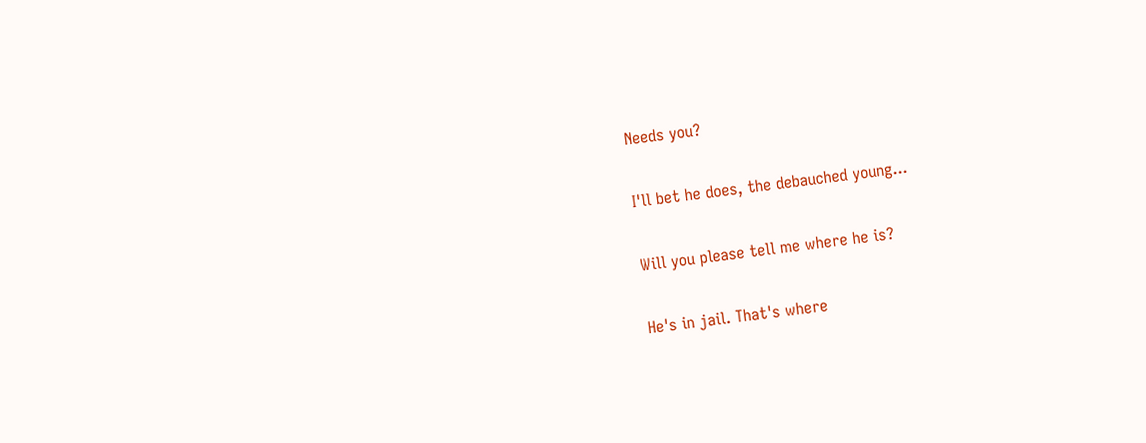Needs you?

I'll bet he does, the debauched young...

Will you please tell me where he is?

He's in jail. That's where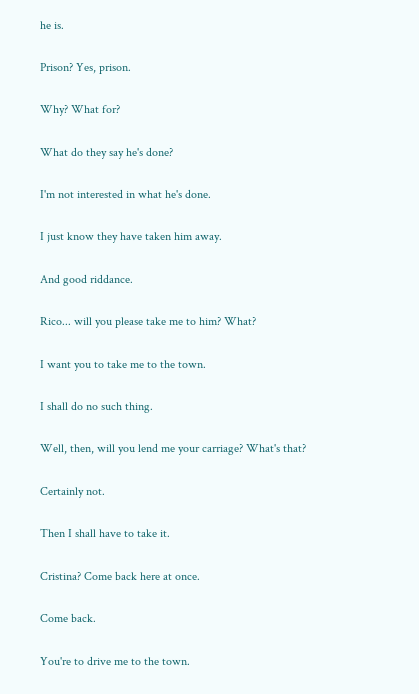he is.

Prison? Yes, prison.

Why? What for?

What do they say he's done?

I'm not interested in what he's done.

I just know they have taken him away.

And good riddance.

Rico... will you please take me to him? What?

I want you to take me to the town.

I shall do no such thing.

Well, then, will you lend me your carriage? What's that?

Certainly not.

Then I shall have to take it.

Cristina? Come back here at once.

Come back.

You're to drive me to the town.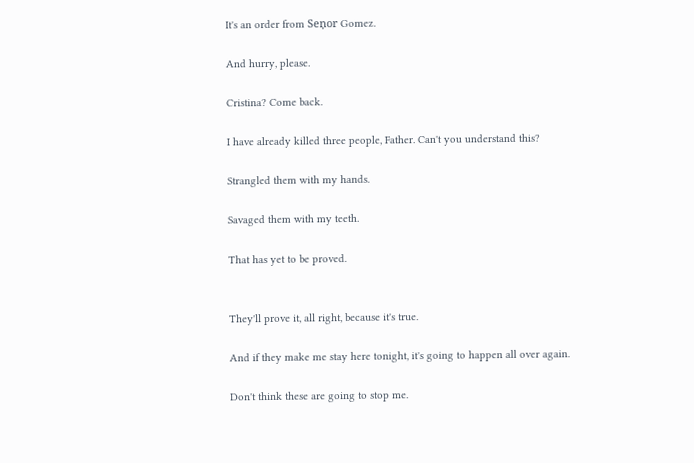It's an order from Seņor Gomez.

And hurry, please.

Cristina? Come back.

I have already killed three people, Father. Can't you understand this?

Strangled them with my hands.

Savaged them with my teeth.

That has yet to be proved.


They'll prove it, all right, because it's true.

And if they make me stay here tonight, it's going to happen all over again.

Don't think these are going to stop me.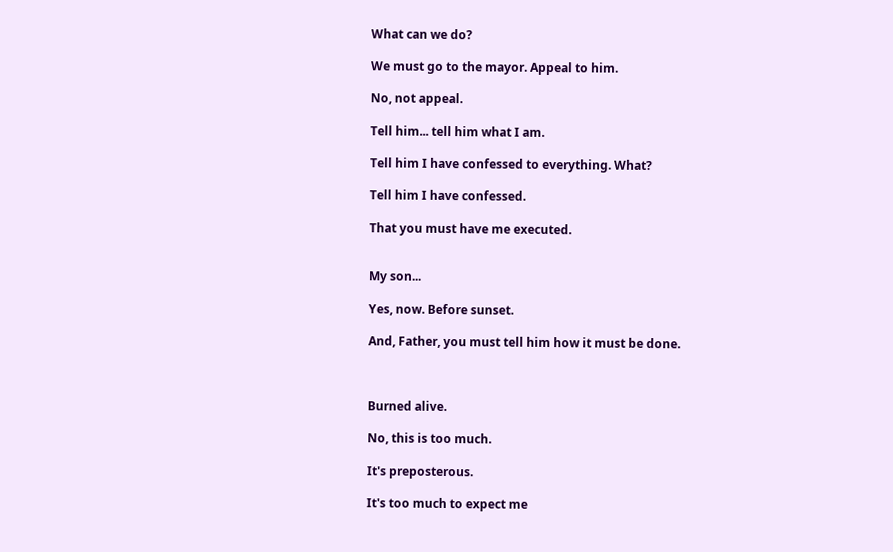What can we do?

We must go to the mayor. Appeal to him.

No, not appeal.

Tell him... tell him what I am.

Tell him I have confessed to everything. What?

Tell him I have confessed.

That you must have me executed.


My son...

Yes, now. Before sunset.

And, Father, you must tell him how it must be done.



Burned alive.

No, this is too much.

It's preposterous.

It's too much to expect me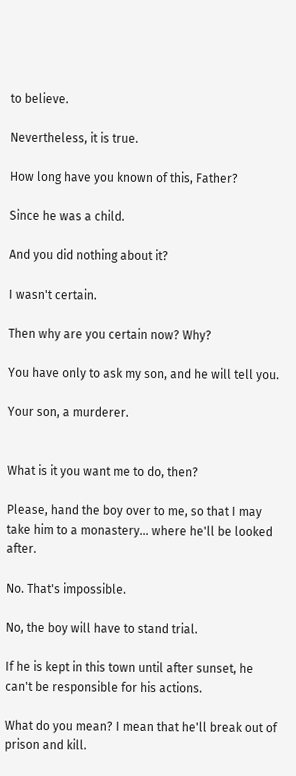to believe.

Nevertheless, it is true.

How long have you known of this, Father?

Since he was a child.

And you did nothing about it?

I wasn't certain.

Then why are you certain now? Why?

You have only to ask my son, and he will tell you.

Your son, a murderer.


What is it you want me to do, then?

Please, hand the boy over to me, so that I may take him to a monastery... where he'll be looked after.

No. That's impossible.

No, the boy will have to stand trial.

If he is kept in this town until after sunset, he can't be responsible for his actions.

What do you mean? I mean that he'll break out of prison and kill.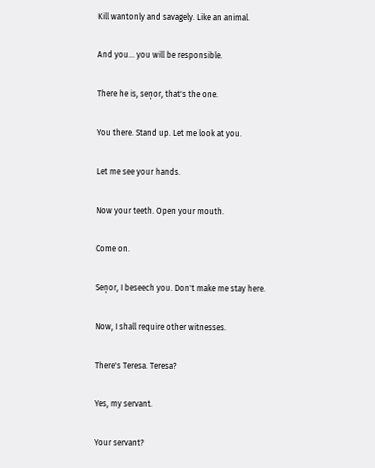Kill wantonly and savagely. Like an animal.

And you... you will be responsible.

There he is, seņor, that's the one.

You there. Stand up. Let me look at you.

Let me see your hands.

Now your teeth. Open your mouth.

Come on.

Seņor, I beseech you. Don't make me stay here.

Now, I shall require other witnesses.

There's Teresa. Teresa?

Yes, my servant.

Your servant?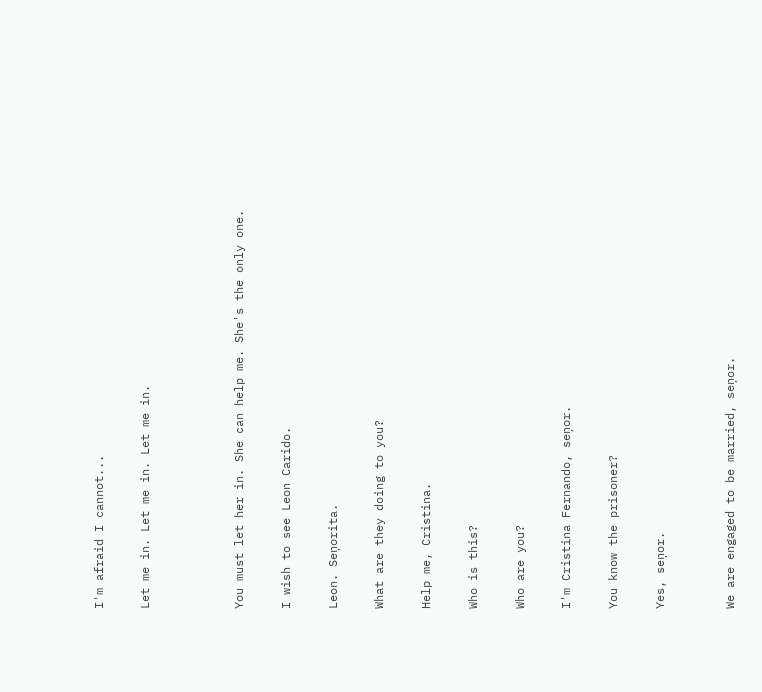I'm afraid I cannot...

Let me in. Let me in. Let me in.



You must let her in. She can help me. She's the only one.

I wish to see Leon Carido.

Leon. Seņorita.

What are they doing to you?

Help me, Cristina.

Who is this?

Who are you?

I'm Cristina Fernando, seņor.

You know the prisoner?

Yes, seņor.


We are engaged to be married, seņor.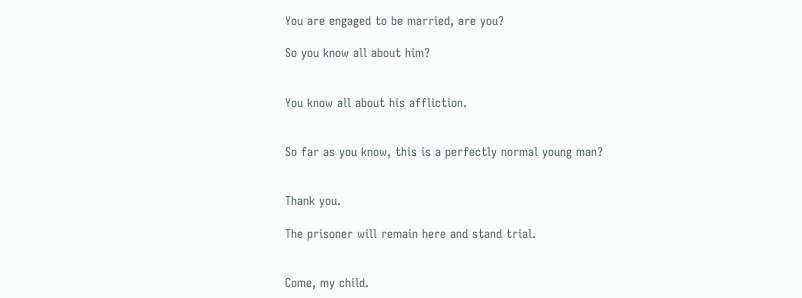You are engaged to be married, are you?

So you know all about him?


You know all about his affliction.


So far as you know, this is a perfectly normal young man?


Thank you.

The prisoner will remain here and stand trial.


Come, my child.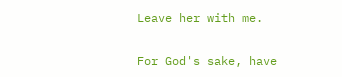Leave her with me.

For God's sake, have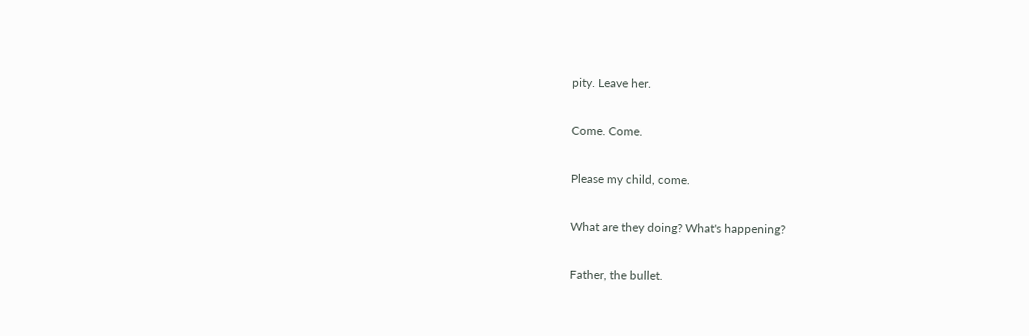pity. Leave her.

Come. Come.

Please my child, come.

What are they doing? What's happening?

Father, the bullet.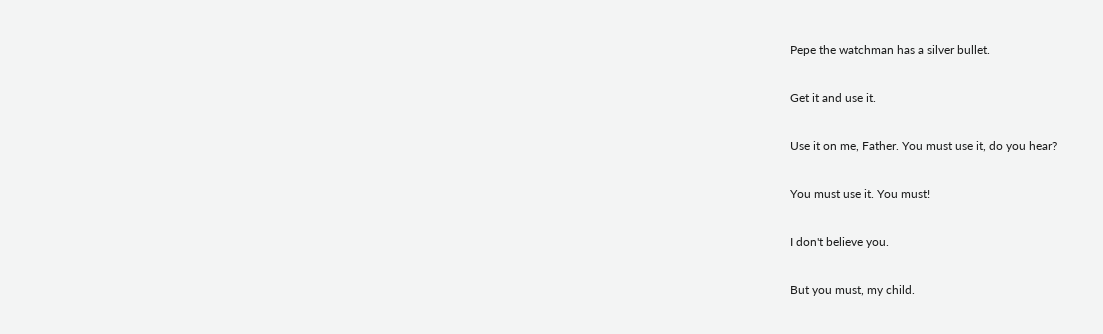Pepe the watchman has a silver bullet.

Get it and use it.

Use it on me, Father. You must use it, do you hear?

You must use it. You must!

I don't believe you.

But you must, my child.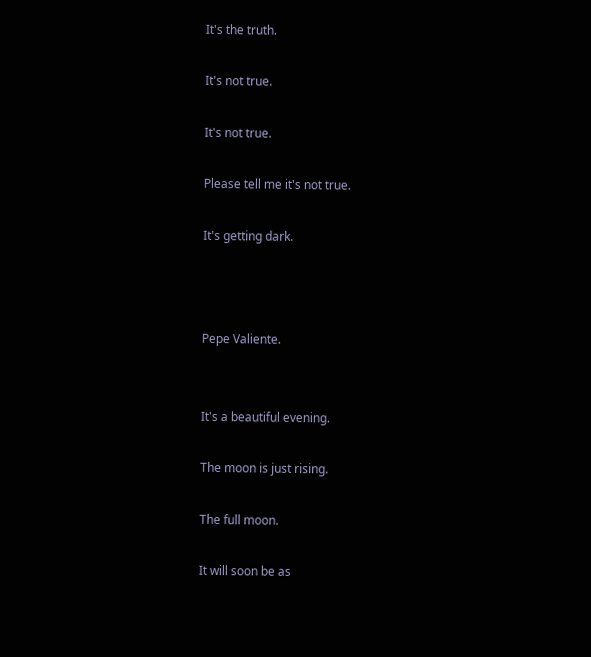It's the truth.

It's not true.

It's not true.

Please tell me it's not true.

It's getting dark.



Pepe Valiente.


It's a beautiful evening.

The moon is just rising.

The full moon.

It will soon be as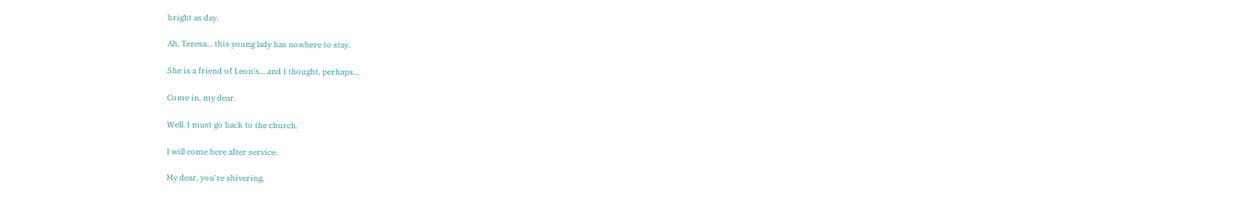bright as day.

Ah, Teresa... this young lady has nowhere to stay.

She is a friend of Leon's... and I thought, perhaps...

Come in, my dear.

Well, I must go back to the church.

I will come here after service.

My dear, you're shivering.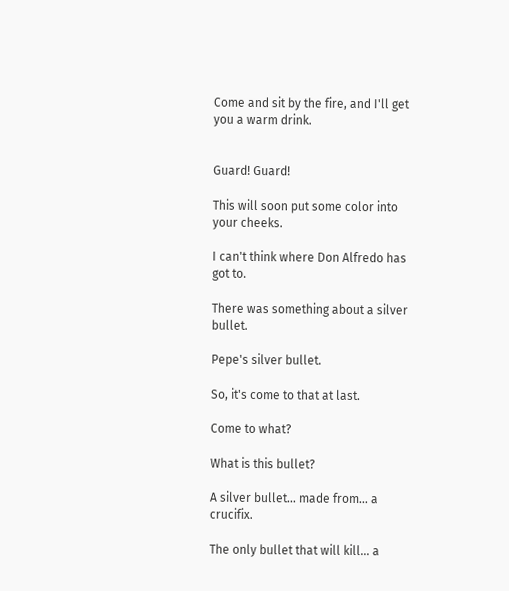Come and sit by the fire, and I'll get you a warm drink.


Guard! Guard!

This will soon put some color into your cheeks.

I can't think where Don Alfredo has got to.

There was something about a silver bullet.

Pepe's silver bullet.

So, it's come to that at last.

Come to what?

What is this bullet?

A silver bullet... made from... a crucifix.

The only bullet that will kill... a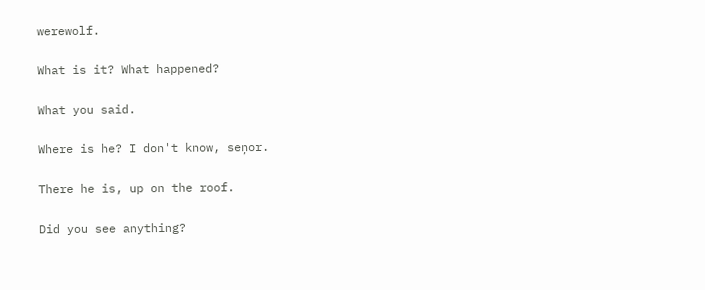werewolf.

What is it? What happened?

What you said.

Where is he? I don't know, seņor.

There he is, up on the roof.

Did you see anything?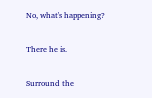No, what's happening?

There he is.

Surround the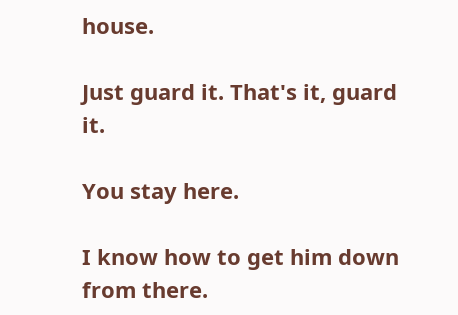house.

Just guard it. That's it, guard it.

You stay here.

I know how to get him down from there.